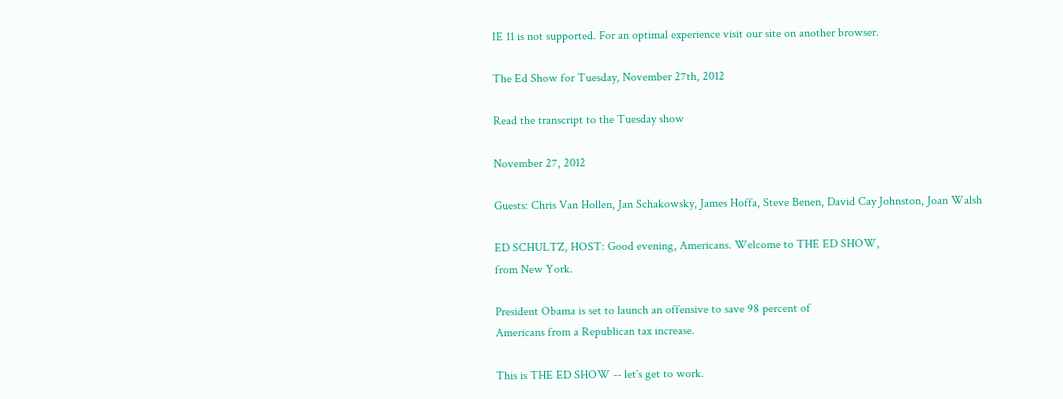IE 11 is not supported. For an optimal experience visit our site on another browser.

The Ed Show for Tuesday, November 27th, 2012

Read the transcript to the Tuesday show

November 27, 2012

Guests: Chris Van Hollen, Jan Schakowsky, James Hoffa, Steve Benen, David Cay Johnston, Joan Walsh

ED SCHULTZ, HOST: Good evening, Americans. Welcome to THE ED SHOW,
from New York.

President Obama is set to launch an offensive to save 98 percent of
Americans from a Republican tax increase.

This is THE ED SHOW -- let`s get to work.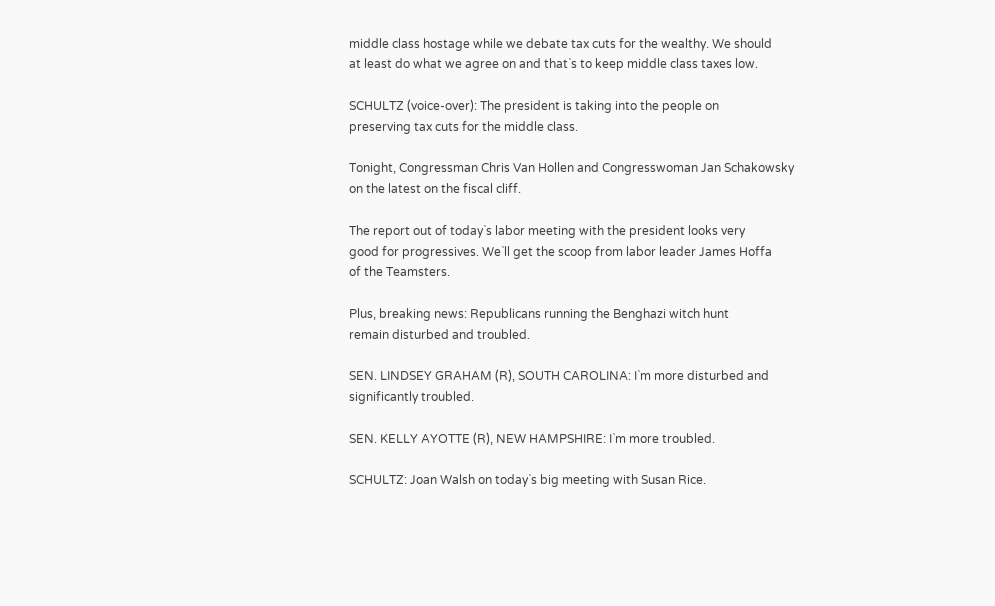middle class hostage while we debate tax cuts for the wealthy. We should
at least do what we agree on and that`s to keep middle class taxes low.

SCHULTZ (voice-over): The president is taking into the people on
preserving tax cuts for the middle class.

Tonight, Congressman Chris Van Hollen and Congresswoman Jan Schakowsky
on the latest on the fiscal cliff.

The report out of today`s labor meeting with the president looks very
good for progressives. We`ll get the scoop from labor leader James Hoffa
of the Teamsters.

Plus, breaking news: Republicans running the Benghazi witch hunt
remain disturbed and troubled.

SEN. LINDSEY GRAHAM (R), SOUTH CAROLINA: I`m more disturbed and
significantly troubled.

SEN. KELLY AYOTTE (R), NEW HAMPSHIRE: I`m more troubled.

SCHULTZ: Joan Walsh on today`s big meeting with Susan Rice.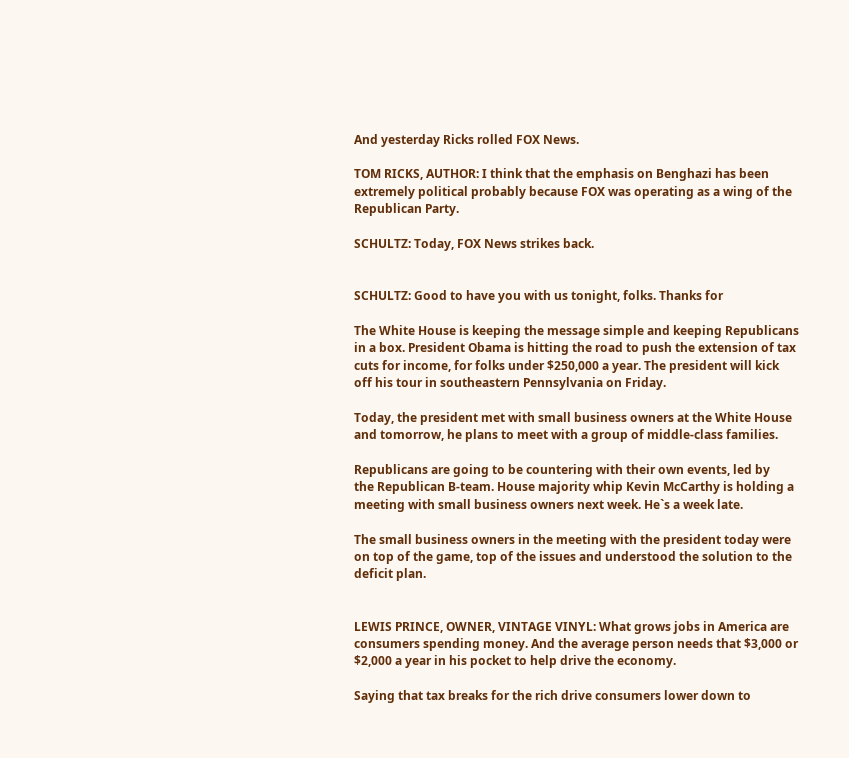And yesterday Ricks rolled FOX News.

TOM RICKS, AUTHOR: I think that the emphasis on Benghazi has been
extremely political probably because FOX was operating as a wing of the
Republican Party.

SCHULTZ: Today, FOX News strikes back.


SCHULTZ: Good to have you with us tonight, folks. Thanks for

The White House is keeping the message simple and keeping Republicans
in a box. President Obama is hitting the road to push the extension of tax
cuts for income, for folks under $250,000 a year. The president will kick
off his tour in southeastern Pennsylvania on Friday.

Today, the president met with small business owners at the White House
and tomorrow, he plans to meet with a group of middle-class families.

Republicans are going to be countering with their own events, led by
the Republican B-team. House majority whip Kevin McCarthy is holding a
meeting with small business owners next week. He`s a week late.

The small business owners in the meeting with the president today were
on top of the game, top of the issues and understood the solution to the
deficit plan.


LEWIS PRINCE, OWNER, VINTAGE VINYL: What grows jobs in America are
consumers spending money. And the average person needs that $3,000 or
$2,000 a year in his pocket to help drive the economy.

Saying that tax breaks for the rich drive consumers lower down to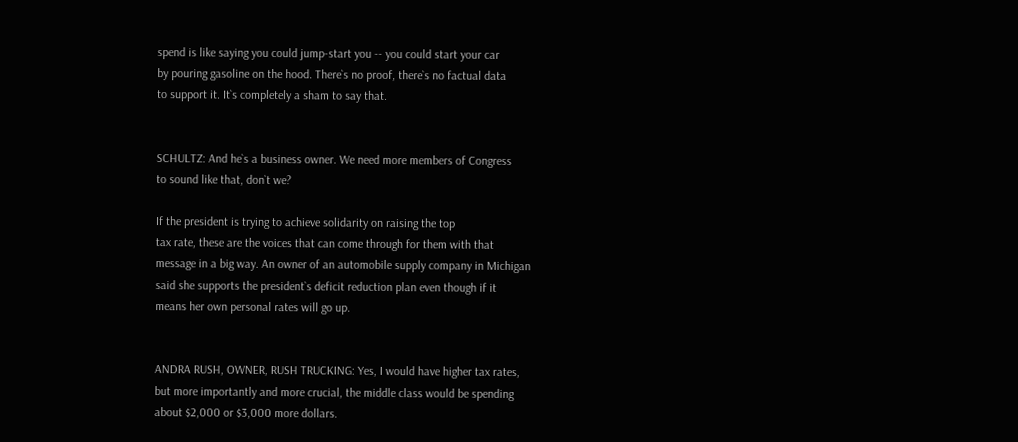spend is like saying you could jump-start you -- you could start your car
by pouring gasoline on the hood. There`s no proof, there`s no factual data
to support it. It`s completely a sham to say that.


SCHULTZ: And he`s a business owner. We need more members of Congress
to sound like that, don`t we?

If the president is trying to achieve solidarity on raising the top
tax rate, these are the voices that can come through for them with that
message in a big way. An owner of an automobile supply company in Michigan
said she supports the president`s deficit reduction plan even though if it
means her own personal rates will go up.


ANDRA RUSH, OWNER, RUSH TRUCKING: Yes, I would have higher tax rates,
but more importantly and more crucial, the middle class would be spending
about $2,000 or $3,000 more dollars.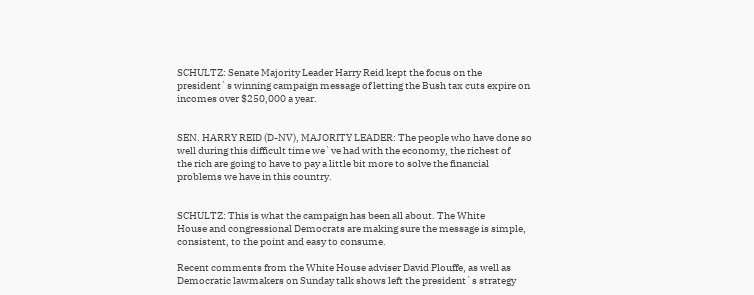SCHULTZ: Senate Majority Leader Harry Reid kept the focus on the
president`s winning campaign message of letting the Bush tax cuts expire on
incomes over $250,000 a year.


SEN. HARRY REID (D-NV), MAJORITY LEADER: The people who have done so
well during this difficult time we`ve had with the economy, the richest of
the rich are going to have to pay a little bit more to solve the financial
problems we have in this country.


SCHULTZ: This is what the campaign has been all about. The White
House and congressional Democrats are making sure the message is simple,
consistent, to the point and easy to consume.

Recent comments from the White House adviser David Plouffe, as well as
Democratic lawmakers on Sunday talk shows left the president`s strategy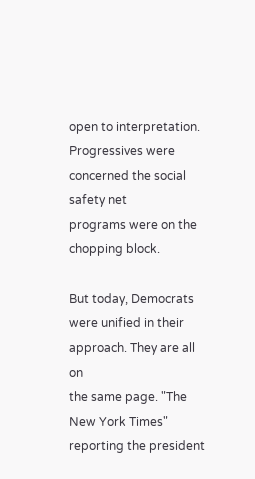open to interpretation. Progressives were concerned the social safety net
programs were on the chopping block.

But today, Democrats were unified in their approach. They are all on
the same page. "The New York Times" reporting the president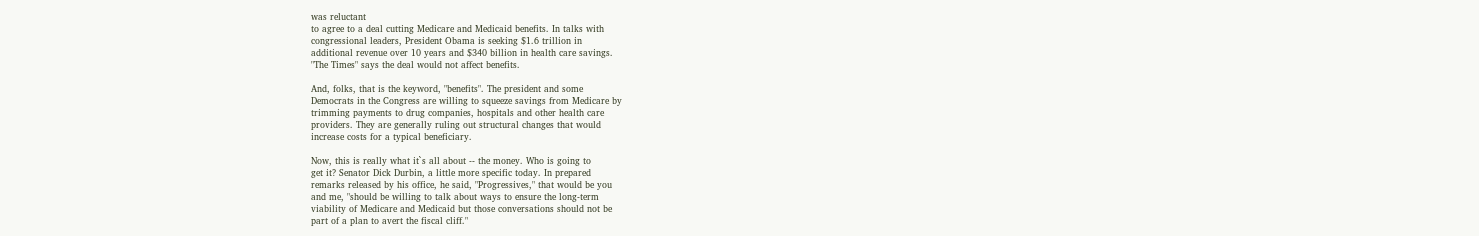was reluctant
to agree to a deal cutting Medicare and Medicaid benefits. In talks with
congressional leaders, President Obama is seeking $1.6 trillion in
additional revenue over 10 years and $340 billion in health care savings.
"The Times" says the deal would not affect benefits.

And, folks, that is the keyword, "benefits". The president and some
Democrats in the Congress are willing to squeeze savings from Medicare by
trimming payments to drug companies, hospitals and other health care
providers. They are generally ruling out structural changes that would
increase costs for a typical beneficiary.

Now, this is really what it`s all about -- the money. Who is going to
get it? Senator Dick Durbin, a little more specific today. In prepared
remarks released by his office, he said, "Progressives," that would be you
and me, "should be willing to talk about ways to ensure the long-term
viability of Medicare and Medicaid but those conversations should not be
part of a plan to avert the fiscal cliff."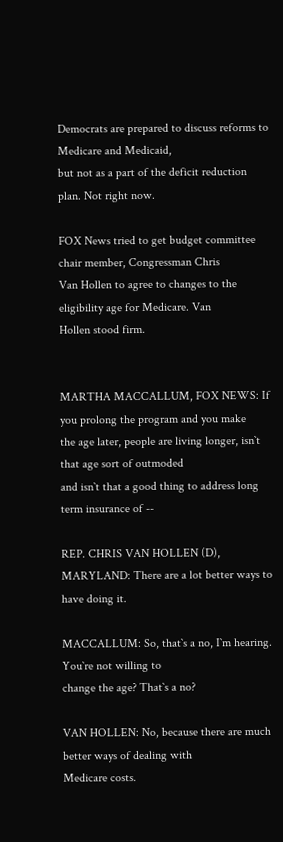Democrats are prepared to discuss reforms to Medicare and Medicaid,
but not as a part of the deficit reduction plan. Not right now.

FOX News tried to get budget committee chair member, Congressman Chris
Van Hollen to agree to changes to the eligibility age for Medicare. Van
Hollen stood firm.


MARTHA MACCALLUM, FOX NEWS: If you prolong the program and you make
the age later, people are living longer, isn`t that age sort of outmoded
and isn`t that a good thing to address long term insurance of --

REP. CHRIS VAN HOLLEN (D), MARYLAND: There are a lot better ways to
have doing it.

MACCALLUM: So, that`s a no, I`m hearing. You`re not willing to
change the age? That`s a no?

VAN HOLLEN: No, because there are much better ways of dealing with
Medicare costs.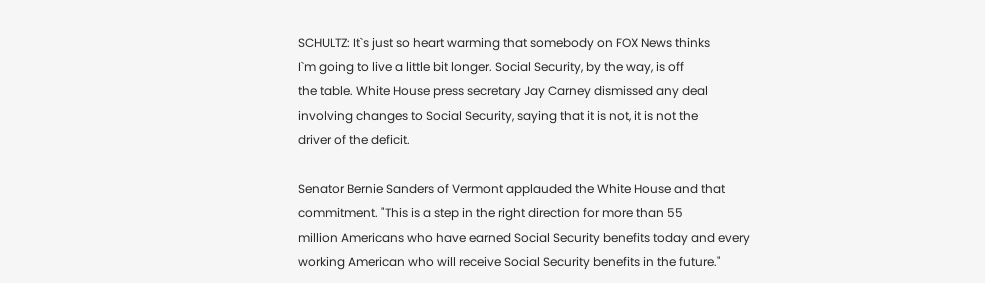SCHULTZ: It`s just so heart warming that somebody on FOX News thinks
I`m going to live a little bit longer. Social Security, by the way, is off
the table. White House press secretary Jay Carney dismissed any deal
involving changes to Social Security, saying that it is not, it is not the
driver of the deficit.

Senator Bernie Sanders of Vermont applauded the White House and that
commitment. "This is a step in the right direction for more than 55
million Americans who have earned Social Security benefits today and every
working American who will receive Social Security benefits in the future."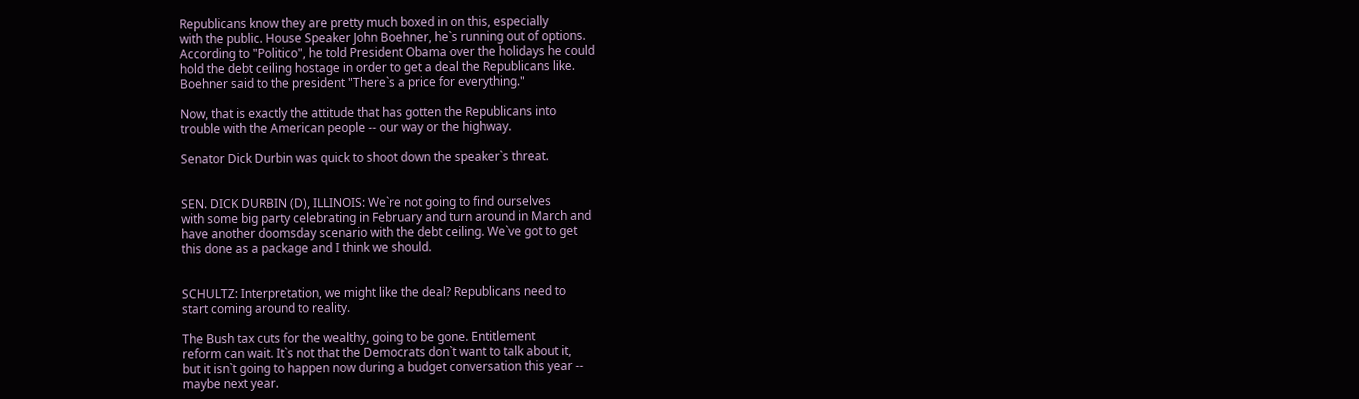Republicans know they are pretty much boxed in on this, especially
with the public. House Speaker John Boehner, he`s running out of options.
According to "Politico", he told President Obama over the holidays he could
hold the debt ceiling hostage in order to get a deal the Republicans like.
Boehner said to the president "There`s a price for everything."

Now, that is exactly the attitude that has gotten the Republicans into
trouble with the American people -- our way or the highway.

Senator Dick Durbin was quick to shoot down the speaker`s threat.


SEN. DICK DURBIN (D), ILLINOIS: We`re not going to find ourselves
with some big party celebrating in February and turn around in March and
have another doomsday scenario with the debt ceiling. We`ve got to get
this done as a package and I think we should.


SCHULTZ: Interpretation, we might like the deal? Republicans need to
start coming around to reality.

The Bush tax cuts for the wealthy, going to be gone. Entitlement
reform can wait. It`s not that the Democrats don`t want to talk about it,
but it isn`t going to happen now during a budget conversation this year --
maybe next year.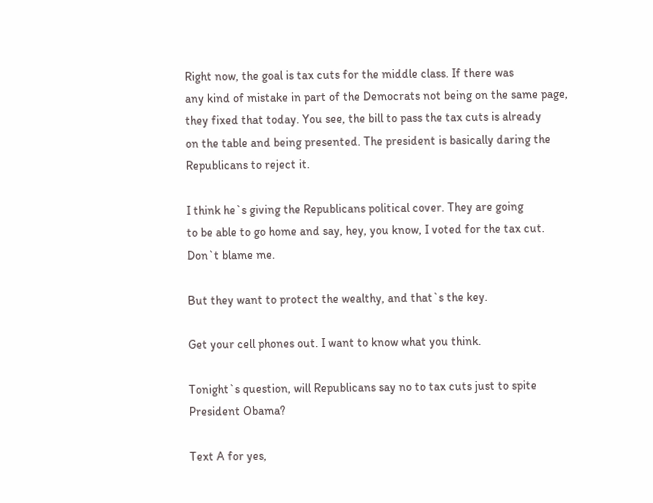Right now, the goal is tax cuts for the middle class. If there was
any kind of mistake in part of the Democrats not being on the same page,
they fixed that today. You see, the bill to pass the tax cuts is already
on the table and being presented. The president is basically daring the
Republicans to reject it.

I think he`s giving the Republicans political cover. They are going
to be able to go home and say, hey, you know, I voted for the tax cut.
Don`t blame me.

But they want to protect the wealthy, and that`s the key.

Get your cell phones out. I want to know what you think.

Tonight`s question, will Republicans say no to tax cuts just to spite
President Obama?

Text A for yes,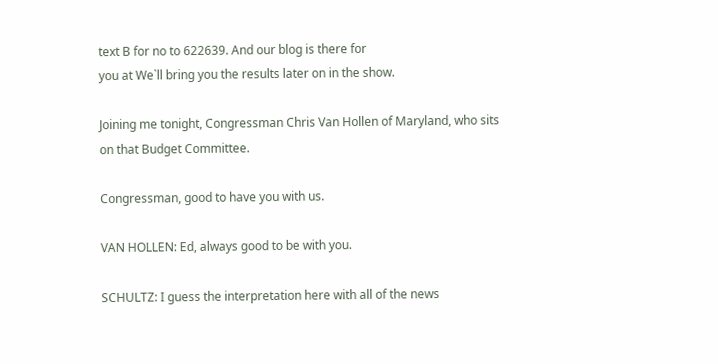text B for no to 622639. And our blog is there for
you at We`ll bring you the results later on in the show.

Joining me tonight, Congressman Chris Van Hollen of Maryland, who sits
on that Budget Committee.

Congressman, good to have you with us.

VAN HOLLEN: Ed, always good to be with you.

SCHULTZ: I guess the interpretation here with all of the news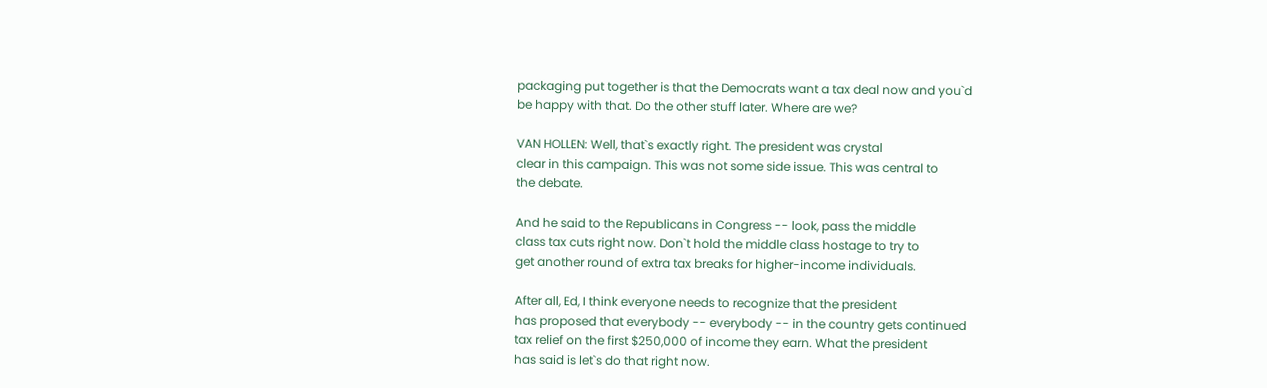packaging put together is that the Democrats want a tax deal now and you`d
be happy with that. Do the other stuff later. Where are we?

VAN HOLLEN: Well, that`s exactly right. The president was crystal
clear in this campaign. This was not some side issue. This was central to
the debate.

And he said to the Republicans in Congress -- look, pass the middle
class tax cuts right now. Don`t hold the middle class hostage to try to
get another round of extra tax breaks for higher-income individuals.

After all, Ed, I think everyone needs to recognize that the president
has proposed that everybody -- everybody -- in the country gets continued
tax relief on the first $250,000 of income they earn. What the president
has said is let`s do that right now.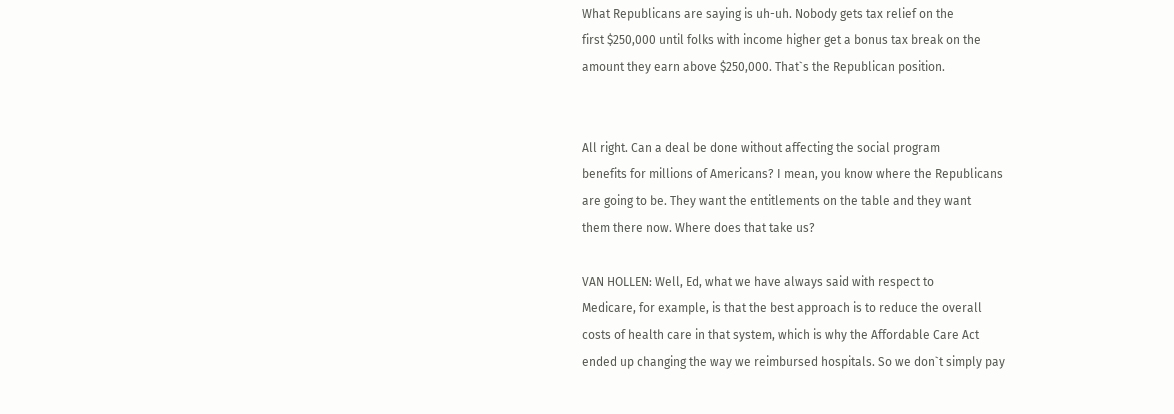What Republicans are saying is uh-uh. Nobody gets tax relief on the
first $250,000 until folks with income higher get a bonus tax break on the
amount they earn above $250,000. That`s the Republican position.


All right. Can a deal be done without affecting the social program
benefits for millions of Americans? I mean, you know where the Republicans
are going to be. They want the entitlements on the table and they want
them there now. Where does that take us?

VAN HOLLEN: Well, Ed, what we have always said with respect to
Medicare, for example, is that the best approach is to reduce the overall
costs of health care in that system, which is why the Affordable Care Act
ended up changing the way we reimbursed hospitals. So we don`t simply pay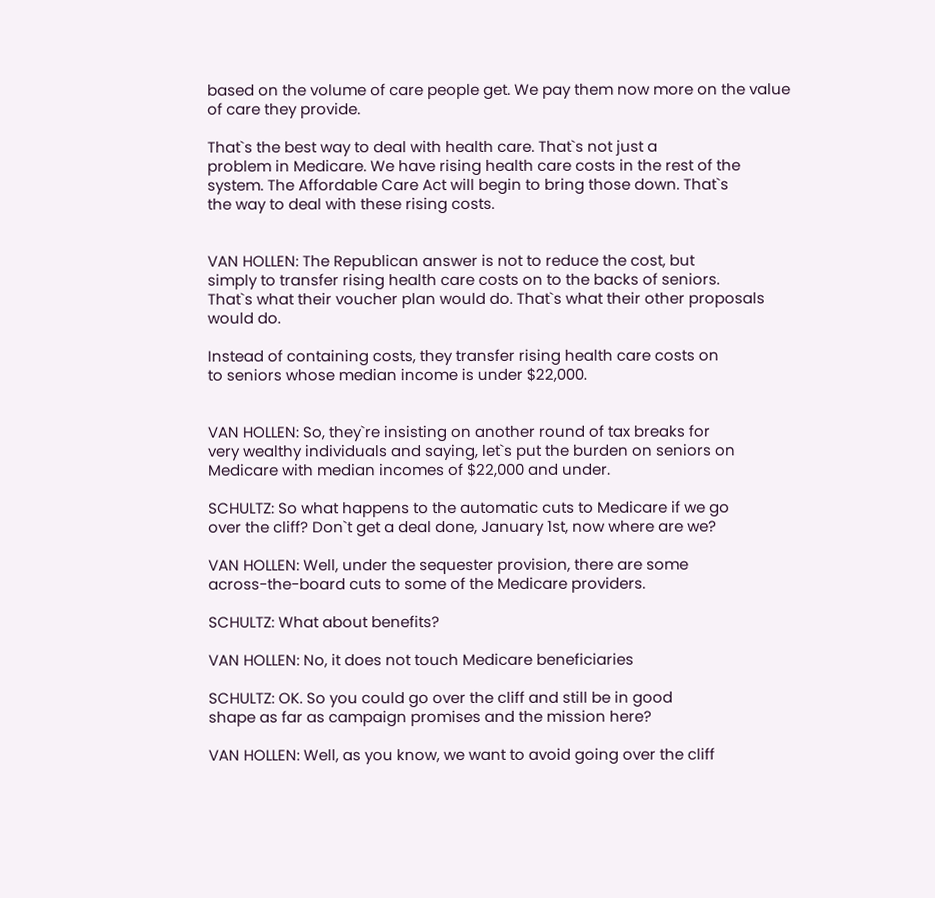based on the volume of care people get. We pay them now more on the value
of care they provide.

That`s the best way to deal with health care. That`s not just a
problem in Medicare. We have rising health care costs in the rest of the
system. The Affordable Care Act will begin to bring those down. That`s
the way to deal with these rising costs.


VAN HOLLEN: The Republican answer is not to reduce the cost, but
simply to transfer rising health care costs on to the backs of seniors.
That`s what their voucher plan would do. That`s what their other proposals
would do.

Instead of containing costs, they transfer rising health care costs on
to seniors whose median income is under $22,000.


VAN HOLLEN: So, they`re insisting on another round of tax breaks for
very wealthy individuals and saying, let`s put the burden on seniors on
Medicare with median incomes of $22,000 and under.

SCHULTZ: So what happens to the automatic cuts to Medicare if we go
over the cliff? Don`t get a deal done, January 1st, now where are we?

VAN HOLLEN: Well, under the sequester provision, there are some
across-the-board cuts to some of the Medicare providers.

SCHULTZ: What about benefits?

VAN HOLLEN: No, it does not touch Medicare beneficiaries

SCHULTZ: OK. So you could go over the cliff and still be in good
shape as far as campaign promises and the mission here?

VAN HOLLEN: Well, as you know, we want to avoid going over the cliff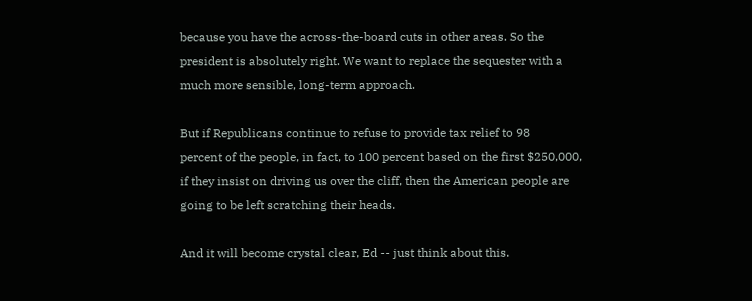because you have the across-the-board cuts in other areas. So the
president is absolutely right. We want to replace the sequester with a
much more sensible, long-term approach.

But if Republicans continue to refuse to provide tax relief to 98
percent of the people, in fact, to 100 percent based on the first $250,000,
if they insist on driving us over the cliff, then the American people are
going to be left scratching their heads.

And it will become crystal clear, Ed -- just think about this.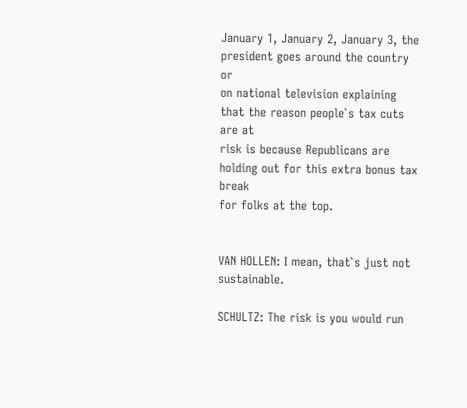January 1, January 2, January 3, the president goes around the country or
on national television explaining that the reason people`s tax cuts are at
risk is because Republicans are holding out for this extra bonus tax break
for folks at the top.


VAN HOLLEN: I mean, that`s just not sustainable.

SCHULTZ: The risk is you would run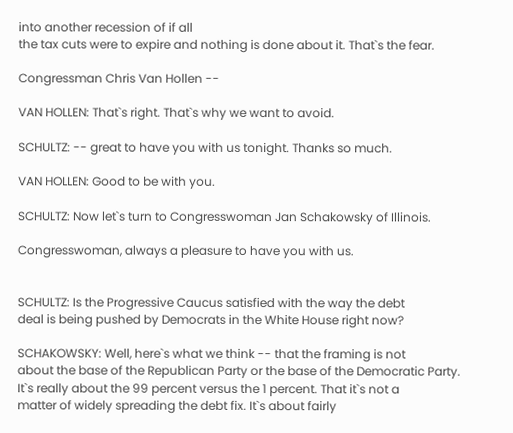into another recession of if all
the tax cuts were to expire and nothing is done about it. That`s the fear.

Congressman Chris Van Hollen --

VAN HOLLEN: That`s right. That`s why we want to avoid.

SCHULTZ: -- great to have you with us tonight. Thanks so much.

VAN HOLLEN: Good to be with you.

SCHULTZ: Now let`s turn to Congresswoman Jan Schakowsky of Illinois.

Congresswoman, always a pleasure to have you with us.


SCHULTZ: Is the Progressive Caucus satisfied with the way the debt
deal is being pushed by Democrats in the White House right now?

SCHAKOWSKY: Well, here`s what we think -- that the framing is not
about the base of the Republican Party or the base of the Democratic Party.
It`s really about the 99 percent versus the 1 percent. That it`s not a
matter of widely spreading the debt fix. It`s about fairly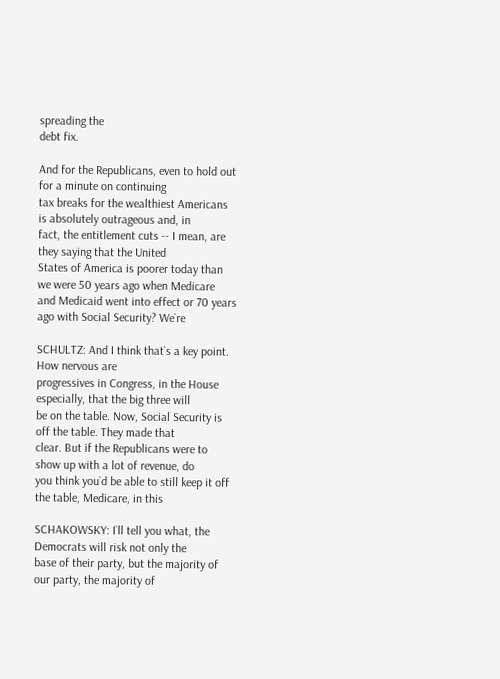spreading the
debt fix.

And for the Republicans, even to hold out for a minute on continuing
tax breaks for the wealthiest Americans is absolutely outrageous and, in
fact, the entitlement cuts -- I mean, are they saying that the United
States of America is poorer today than we were 50 years ago when Medicare
and Medicaid went into effect or 70 years ago with Social Security? We`re

SCHULTZ: And I think that`s a key point. How nervous are
progressives in Congress, in the House especially, that the big three will
be on the table. Now, Social Security is off the table. They made that
clear. But if the Republicans were to show up with a lot of revenue, do
you think you`d be able to still keep it off the table, Medicare, in this

SCHAKOWSKY: I`ll tell you what, the Democrats will risk not only the
base of their party, but the majority of our party, the majority of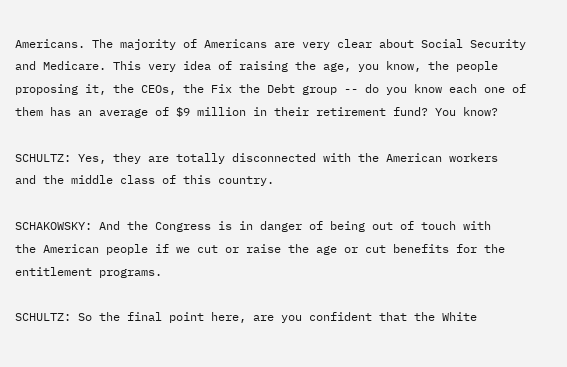Americans. The majority of Americans are very clear about Social Security
and Medicare. This very idea of raising the age, you know, the people
proposing it, the CEOs, the Fix the Debt group -- do you know each one of
them has an average of $9 million in their retirement fund? You know?

SCHULTZ: Yes, they are totally disconnected with the American workers
and the middle class of this country.

SCHAKOWSKY: And the Congress is in danger of being out of touch with
the American people if we cut or raise the age or cut benefits for the
entitlement programs.

SCHULTZ: So the final point here, are you confident that the White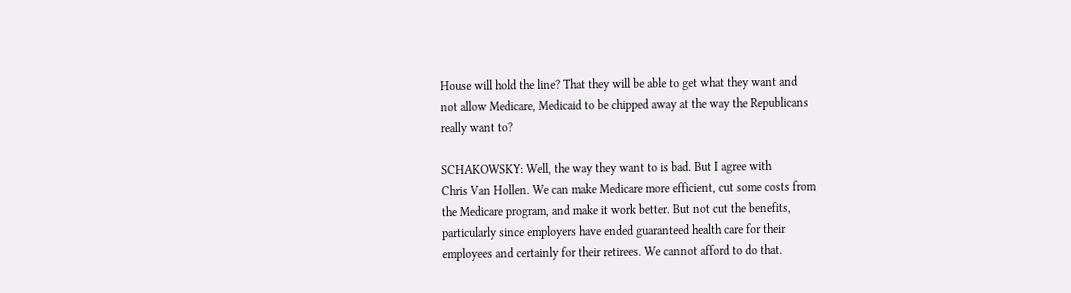House will hold the line? That they will be able to get what they want and
not allow Medicare, Medicaid to be chipped away at the way the Republicans
really want to?

SCHAKOWSKY: Well, the way they want to is bad. But I agree with
Chris Van Hollen. We can make Medicare more efficient, cut some costs from
the Medicare program, and make it work better. But not cut the benefits,
particularly since employers have ended guaranteed health care for their
employees and certainly for their retirees. We cannot afford to do that.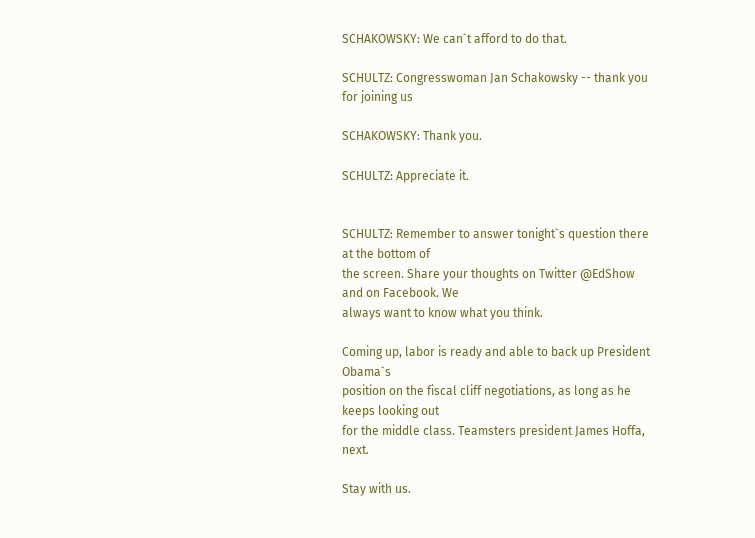SCHAKOWSKY: We can`t afford to do that.

SCHULTZ: Congresswoman Jan Schakowsky -- thank you for joining us

SCHAKOWSKY: Thank you.

SCHULTZ: Appreciate it.


SCHULTZ: Remember to answer tonight`s question there at the bottom of
the screen. Share your thoughts on Twitter @EdShow and on Facebook. We
always want to know what you think.

Coming up, labor is ready and able to back up President Obama`s
position on the fiscal cliff negotiations, as long as he keeps looking out
for the middle class. Teamsters president James Hoffa, next.

Stay with us.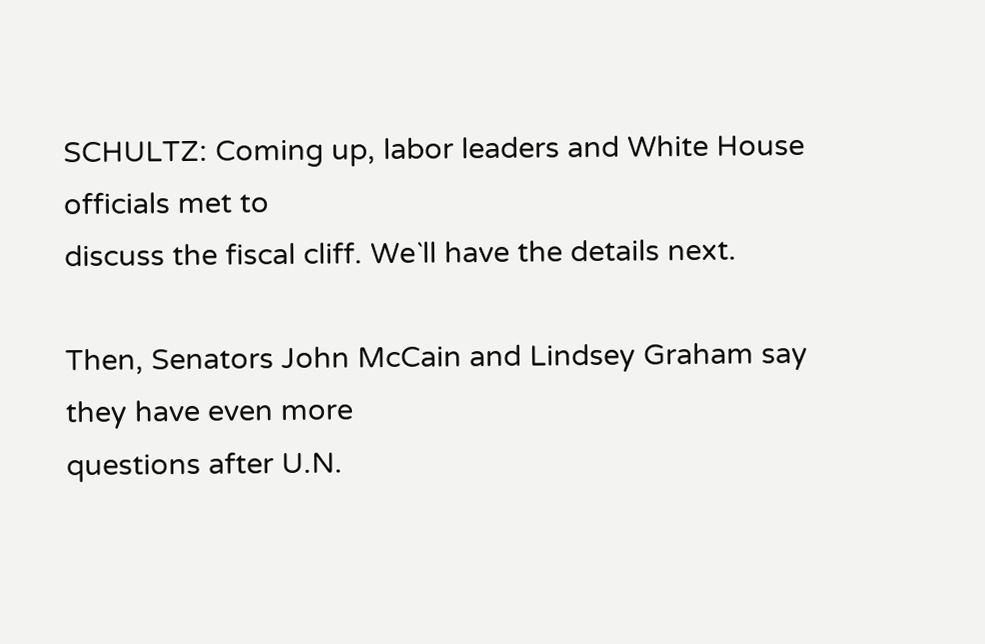SCHULTZ: Coming up, labor leaders and White House officials met to
discuss the fiscal cliff. We`ll have the details next.

Then, Senators John McCain and Lindsey Graham say they have even more
questions after U.N.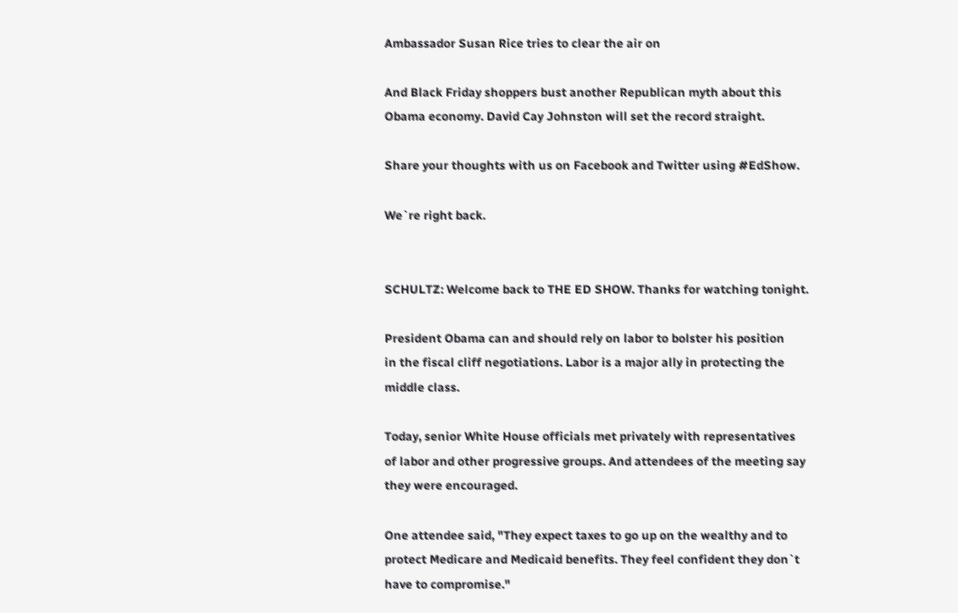Ambassador Susan Rice tries to clear the air on

And Black Friday shoppers bust another Republican myth about this
Obama economy. David Cay Johnston will set the record straight.

Share your thoughts with us on Facebook and Twitter using #EdShow.

We`re right back.


SCHULTZ: Welcome back to THE ED SHOW. Thanks for watching tonight.

President Obama can and should rely on labor to bolster his position
in the fiscal cliff negotiations. Labor is a major ally in protecting the
middle class.

Today, senior White House officials met privately with representatives
of labor and other progressive groups. And attendees of the meeting say
they were encouraged.

One attendee said, "They expect taxes to go up on the wealthy and to
protect Medicare and Medicaid benefits. They feel confident they don`t
have to compromise."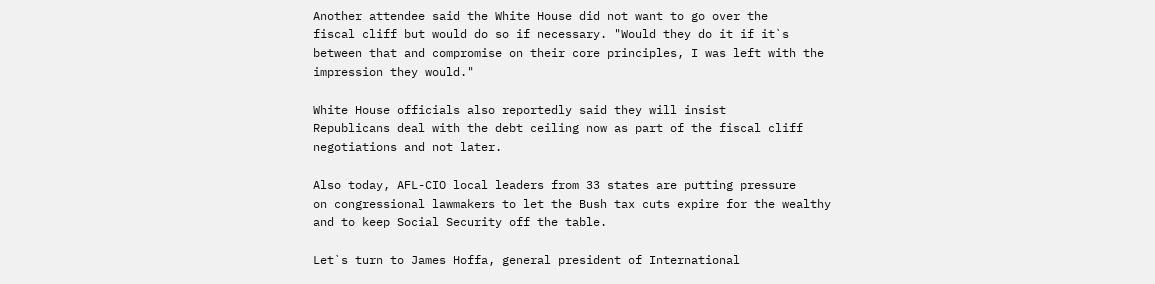Another attendee said the White House did not want to go over the
fiscal cliff but would do so if necessary. "Would they do it if it`s
between that and compromise on their core principles, I was left with the
impression they would."

White House officials also reportedly said they will insist
Republicans deal with the debt ceiling now as part of the fiscal cliff
negotiations and not later.

Also today, AFL-CIO local leaders from 33 states are putting pressure
on congressional lawmakers to let the Bush tax cuts expire for the wealthy
and to keep Social Security off the table.

Let`s turn to James Hoffa, general president of International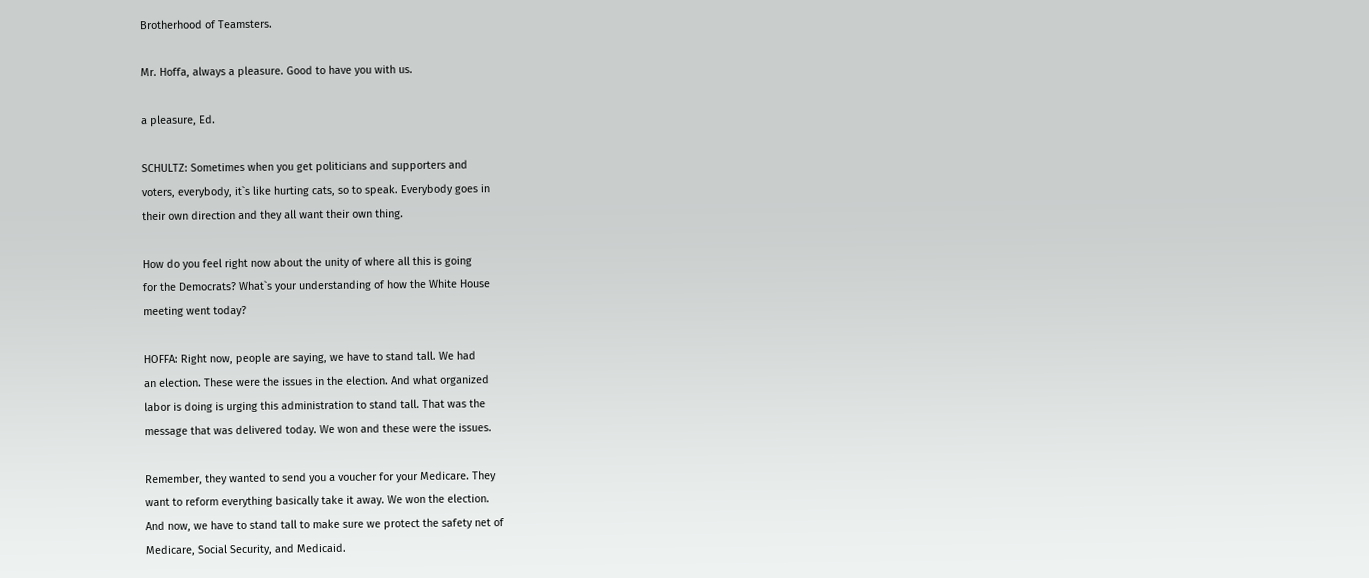Brotherhood of Teamsters.

Mr. Hoffa, always a pleasure. Good to have you with us.

a pleasure, Ed.

SCHULTZ: Sometimes when you get politicians and supporters and
voters, everybody, it`s like hurting cats, so to speak. Everybody goes in
their own direction and they all want their own thing.

How do you feel right now about the unity of where all this is going
for the Democrats? What`s your understanding of how the White House
meeting went today?

HOFFA: Right now, people are saying, we have to stand tall. We had
an election. These were the issues in the election. And what organized
labor is doing is urging this administration to stand tall. That was the
message that was delivered today. We won and these were the issues.

Remember, they wanted to send you a voucher for your Medicare. They
want to reform everything basically take it away. We won the election.
And now, we have to stand tall to make sure we protect the safety net of
Medicare, Social Security, and Medicaid.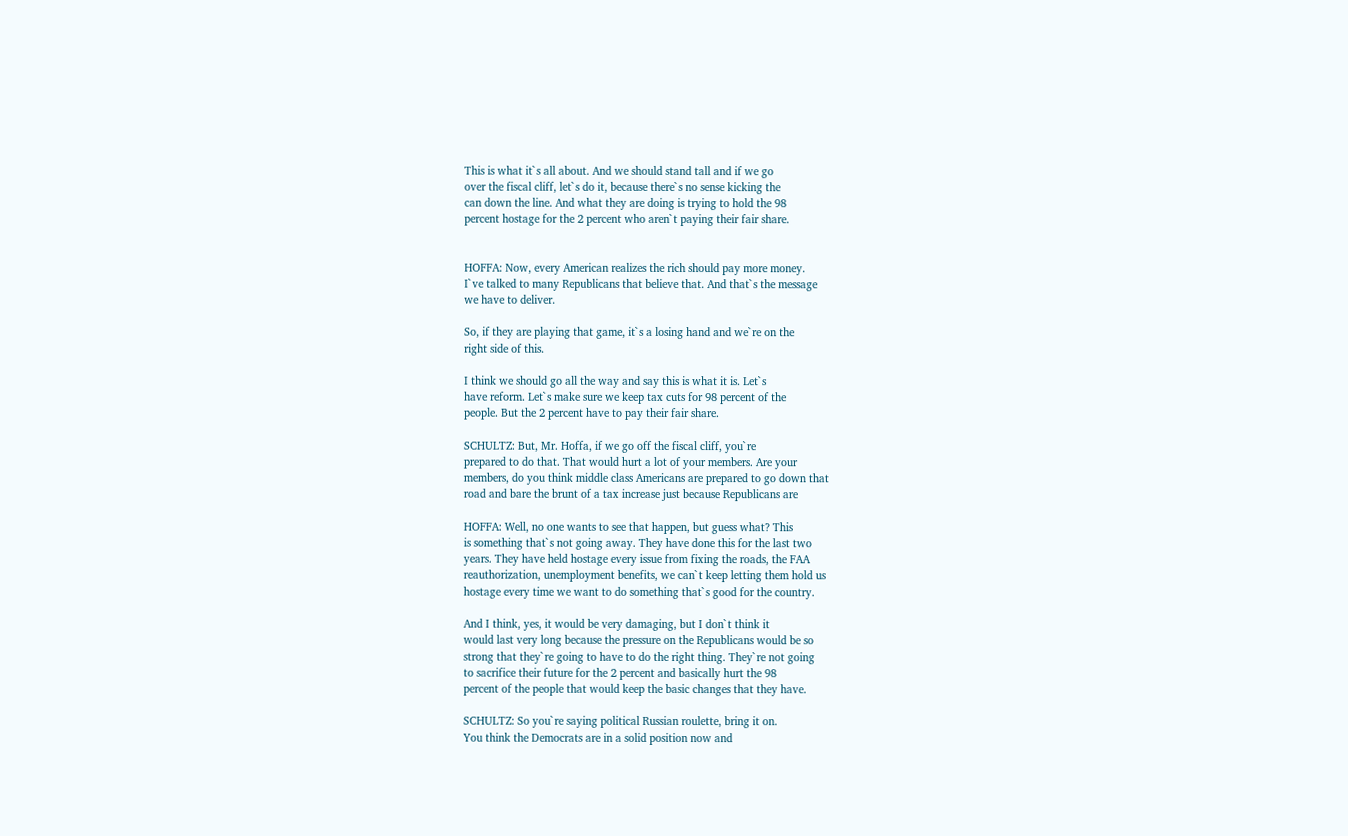This is what it`s all about. And we should stand tall and if we go
over the fiscal cliff, let`s do it, because there`s no sense kicking the
can down the line. And what they are doing is trying to hold the 98
percent hostage for the 2 percent who aren`t paying their fair share.


HOFFA: Now, every American realizes the rich should pay more money.
I`ve talked to many Republicans that believe that. And that`s the message
we have to deliver.

So, if they are playing that game, it`s a losing hand and we`re on the
right side of this.

I think we should go all the way and say this is what it is. Let`s
have reform. Let`s make sure we keep tax cuts for 98 percent of the
people. But the 2 percent have to pay their fair share.

SCHULTZ: But, Mr. Hoffa, if we go off the fiscal cliff, you`re
prepared to do that. That would hurt a lot of your members. Are your
members, do you think middle class Americans are prepared to go down that
road and bare the brunt of a tax increase just because Republicans are

HOFFA: Well, no one wants to see that happen, but guess what? This
is something that`s not going away. They have done this for the last two
years. They have held hostage every issue from fixing the roads, the FAA
reauthorization, unemployment benefits, we can`t keep letting them hold us
hostage every time we want to do something that`s good for the country.

And I think, yes, it would be very damaging, but I don`t think it
would last very long because the pressure on the Republicans would be so
strong that they`re going to have to do the right thing. They`re not going
to sacrifice their future for the 2 percent and basically hurt the 98
percent of the people that would keep the basic changes that they have.

SCHULTZ: So you`re saying political Russian roulette, bring it on.
You think the Democrats are in a solid position now and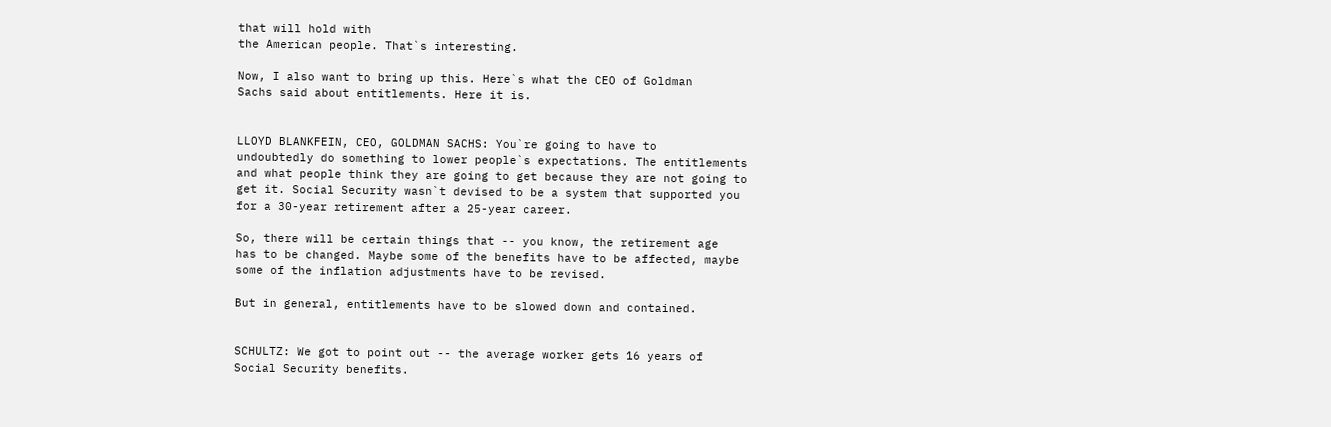that will hold with
the American people. That`s interesting.

Now, I also want to bring up this. Here`s what the CEO of Goldman
Sachs said about entitlements. Here it is.


LLOYD BLANKFEIN, CEO, GOLDMAN SACHS: You`re going to have to
undoubtedly do something to lower people`s expectations. The entitlements
and what people think they are going to get because they are not going to
get it. Social Security wasn`t devised to be a system that supported you
for a 30-year retirement after a 25-year career.

So, there will be certain things that -- you know, the retirement age
has to be changed. Maybe some of the benefits have to be affected, maybe
some of the inflation adjustments have to be revised.

But in general, entitlements have to be slowed down and contained.


SCHULTZ: We got to point out -- the average worker gets 16 years of
Social Security benefits.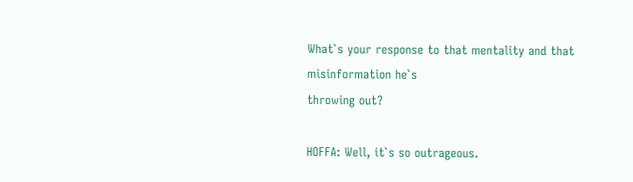What`s your response to that mentality and that misinformation he`s
throwing out?

HOFFA: Well, it`s so outrageous.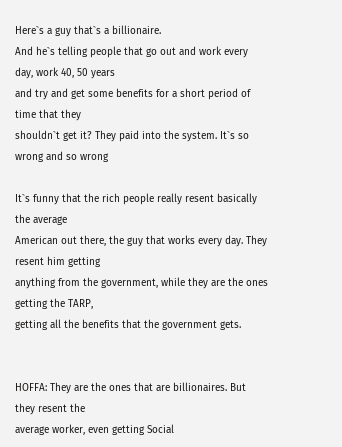Here`s a guy that`s a billionaire.
And he`s telling people that go out and work every day, work 40, 50 years
and try and get some benefits for a short period of time that they
shouldn`t get it? They paid into the system. It`s so wrong and so wrong

It`s funny that the rich people really resent basically the average
American out there, the guy that works every day. They resent him getting
anything from the government, while they are the ones getting the TARP,
getting all the benefits that the government gets.


HOFFA: They are the ones that are billionaires. But they resent the
average worker, even getting Social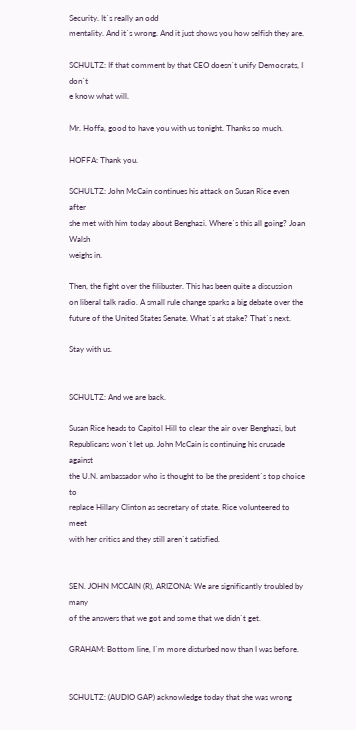Security. It`s really an odd
mentality. And it`s wrong. And it just shows you how selfish they are.

SCHULTZ: If that comment by that CEO doesn`t unify Democrats, I don`t
e know what will.

Mr. Hoffa, good to have you with us tonight. Thanks so much.

HOFFA: Thank you.

SCHULTZ: John McCain continues his attack on Susan Rice even after
she met with him today about Benghazi. Where`s this all going? Joan Walsh
weighs in.

Then, the fight over the filibuster. This has been quite a discussion
on liberal talk radio. A small rule change sparks a big debate over the
future of the United States Senate. What`s at stake? That`s next.

Stay with us.


SCHULTZ: And we are back.

Susan Rice heads to Capitol Hill to clear the air over Benghazi, but
Republicans won`t let up. John McCain is continuing his crusade against
the U.N. ambassador who is thought to be the president`s top choice to
replace Hillary Clinton as secretary of state. Rice volunteered to meet
with her critics and they still aren`t satisfied.


SEN. JOHN MCCAIN (R), ARIZONA: We are significantly troubled by many
of the answers that we got and some that we didn`t get.

GRAHAM: Bottom line, I`m more disturbed now than I was before.


SCHULTZ: (AUDIO GAP) acknowledge today that she was wrong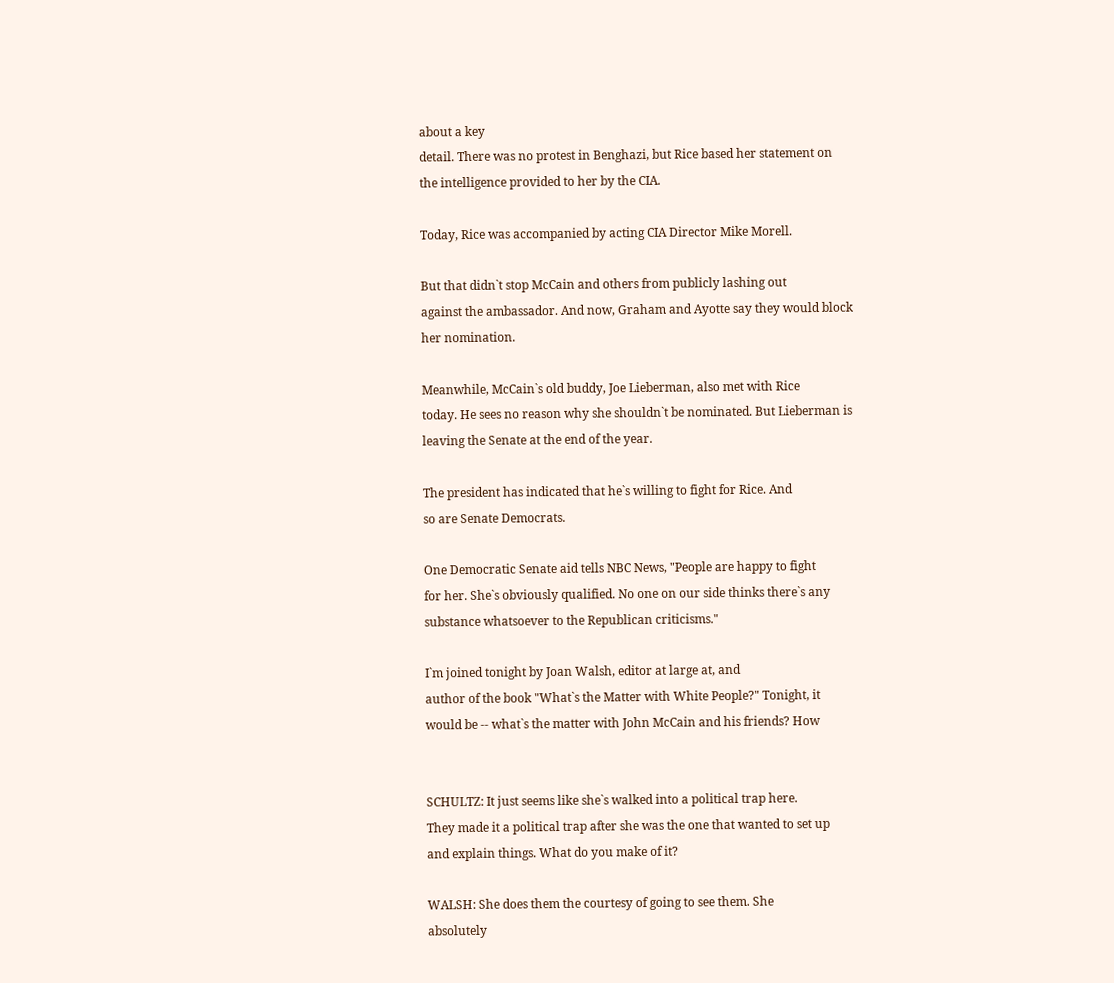about a key
detail. There was no protest in Benghazi, but Rice based her statement on
the intelligence provided to her by the CIA.

Today, Rice was accompanied by acting CIA Director Mike Morell.

But that didn`t stop McCain and others from publicly lashing out
against the ambassador. And now, Graham and Ayotte say they would block
her nomination.

Meanwhile, McCain`s old buddy, Joe Lieberman, also met with Rice
today. He sees no reason why she shouldn`t be nominated. But Lieberman is
leaving the Senate at the end of the year.

The president has indicated that he`s willing to fight for Rice. And
so are Senate Democrats.

One Democratic Senate aid tells NBC News, "People are happy to fight
for her. She`s obviously qualified. No one on our side thinks there`s any
substance whatsoever to the Republican criticisms."

I`m joined tonight by Joan Walsh, editor at large at, and
author of the book "What`s the Matter with White People?" Tonight, it
would be -- what`s the matter with John McCain and his friends? How


SCHULTZ: It just seems like she`s walked into a political trap here.
They made it a political trap after she was the one that wanted to set up
and explain things. What do you make of it?

WALSH: She does them the courtesy of going to see them. She
absolutely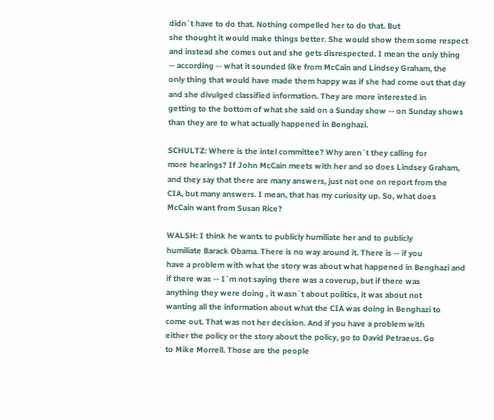didn`t have to do that. Nothing compelled her to do that. But
she thought it would make things better. She would show them some respect
and instead she comes out and she gets disrespected. I mean the only thing
-- according -- what it sounded like from McCain and Lindsey Graham, the
only thing that would have made them happy was if she had come out that day
and she divulged classified information. They are more interested in
getting to the bottom of what she said on a Sunday show -- on Sunday shows
than they are to what actually happened in Benghazi.

SCHULTZ: Where is the intel committee? Why aren`t they calling for
more hearings? If John McCain meets with her and so does Lindsey Graham,
and they say that there are many answers, just not one on report from the
CIA, but many answers. I mean, that has my curiosity up. So, what does
McCain want from Susan Rice?

WALSH: I think he wants to publicly humiliate her and to publicly
humiliate Barack Obama. There is no way around it. There is -- if you
have a problem with what the story was about what happened in Benghazi and
if there was -- I`m not saying there was a coverup, but if there was
anything they were doing , it wasn`t about politics, it was about not
wanting all the information about what the CIA was doing in Benghazi to
come out. That was not her decision. And if you have a problem with
either the policy or the story about the policy, go to David Petraeus. Go
to Mike Morrell. Those are the people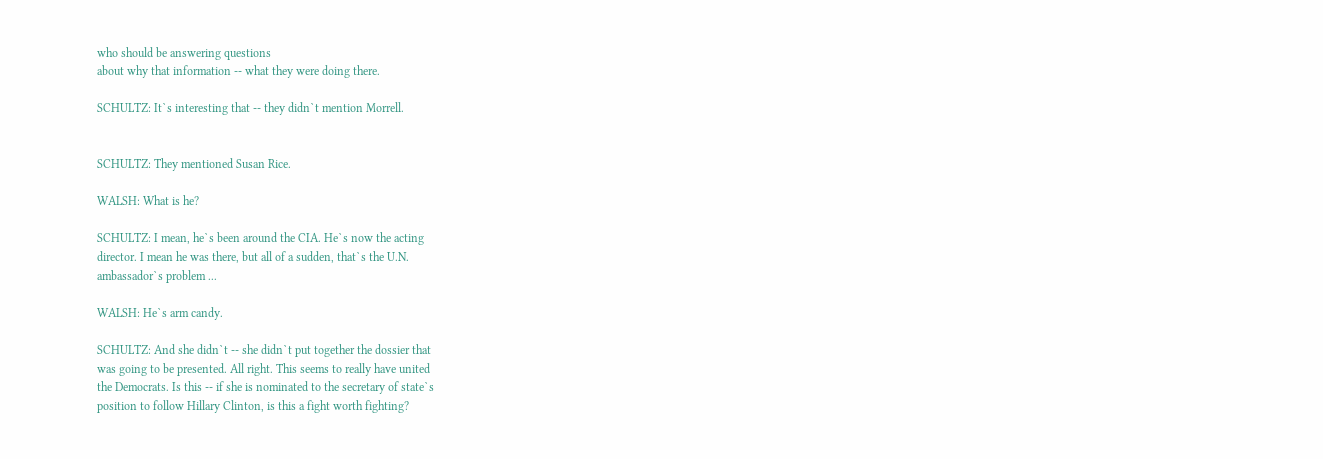who should be answering questions
about why that information -- what they were doing there.

SCHULTZ: It`s interesting that -- they didn`t mention Morrell.


SCHULTZ: They mentioned Susan Rice.

WALSH: What is he?

SCHULTZ: I mean, he`s been around the CIA. He`s now the acting
director. I mean he was there, but all of a sudden, that`s the U.N.
ambassador`s problem ...

WALSH: He`s arm candy.

SCHULTZ: And she didn`t -- she didn`t put together the dossier that
was going to be presented. All right. This seems to really have united
the Democrats. Is this -- if she is nominated to the secretary of state`s
position to follow Hillary Clinton, is this a fight worth fighting?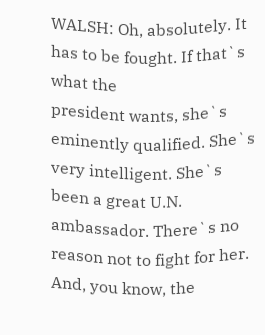WALSH: Oh, absolutely. It has to be fought. If that`s what the
president wants, she`s eminently qualified. She`s very intelligent. She`s
been a great U.N. ambassador. There`s no reason not to fight for her.
And, you know, the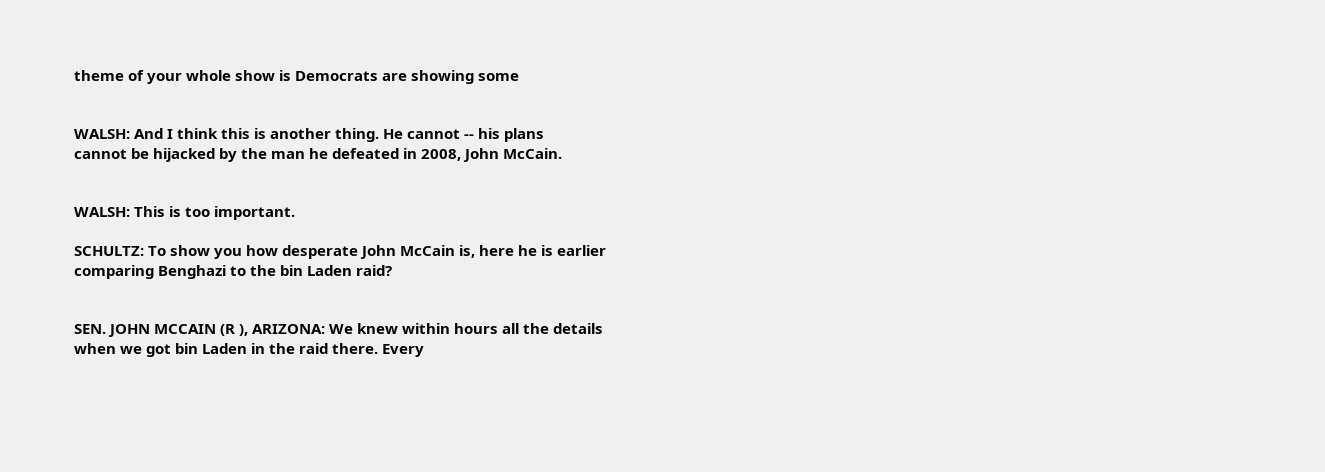theme of your whole show is Democrats are showing some


WALSH: And I think this is another thing. He cannot -- his plans
cannot be hijacked by the man he defeated in 2008, John McCain.


WALSH: This is too important.

SCHULTZ: To show you how desperate John McCain is, here he is earlier
comparing Benghazi to the bin Laden raid?


SEN. JOHN MCCAIN (R ), ARIZONA: We knew within hours all the details
when we got bin Laden in the raid there. Every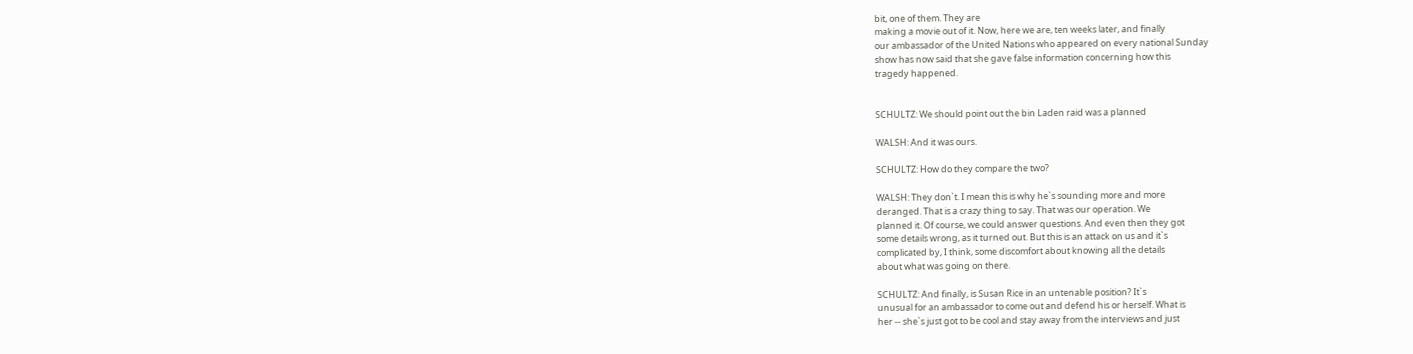bit, one of them. They are
making a movie out of it. Now, here we are, ten weeks later, and finally
our ambassador of the United Nations who appeared on every national Sunday
show has now said that she gave false information concerning how this
tragedy happened.


SCHULTZ: We should point out the bin Laden raid was a planned

WALSH: And it was ours.

SCHULTZ: How do they compare the two?

WALSH: They don`t. I mean this is why he`s sounding more and more
deranged. That is a crazy thing to say. That was our operation. We
planned it. Of course, we could answer questions. And even then they got
some details wrong, as it turned out. But this is an attack on us and it`s
complicated by, I think, some discomfort about knowing all the details
about what was going on there.

SCHULTZ: And finally, is Susan Rice in an untenable position? It`s
unusual for an ambassador to come out and defend his or herself. What is
her -- she`s just got to be cool and stay away from the interviews and just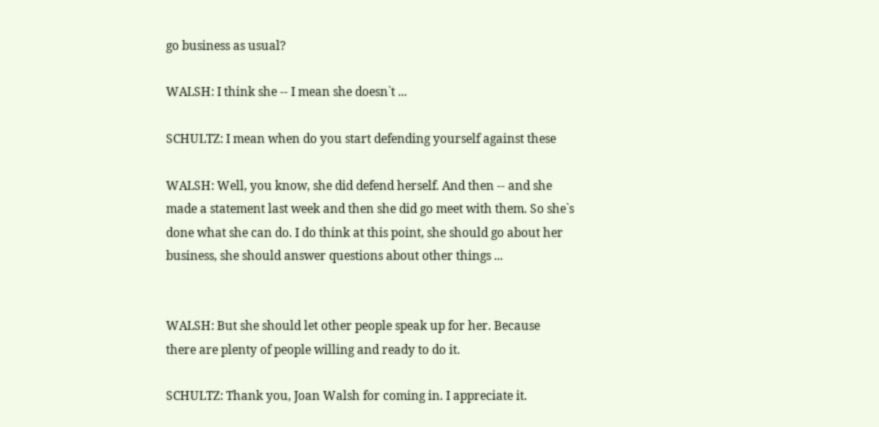go business as usual?

WALSH: I think she -- I mean she doesn`t ...

SCHULTZ: I mean when do you start defending yourself against these

WALSH: Well, you know, she did defend herself. And then -- and she
made a statement last week and then she did go meet with them. So she`s
done what she can do. I do think at this point, she should go about her
business, she should answer questions about other things ...


WALSH: But she should let other people speak up for her. Because
there are plenty of people willing and ready to do it.

SCHULTZ: Thank you, Joan Walsh for coming in. I appreciate it.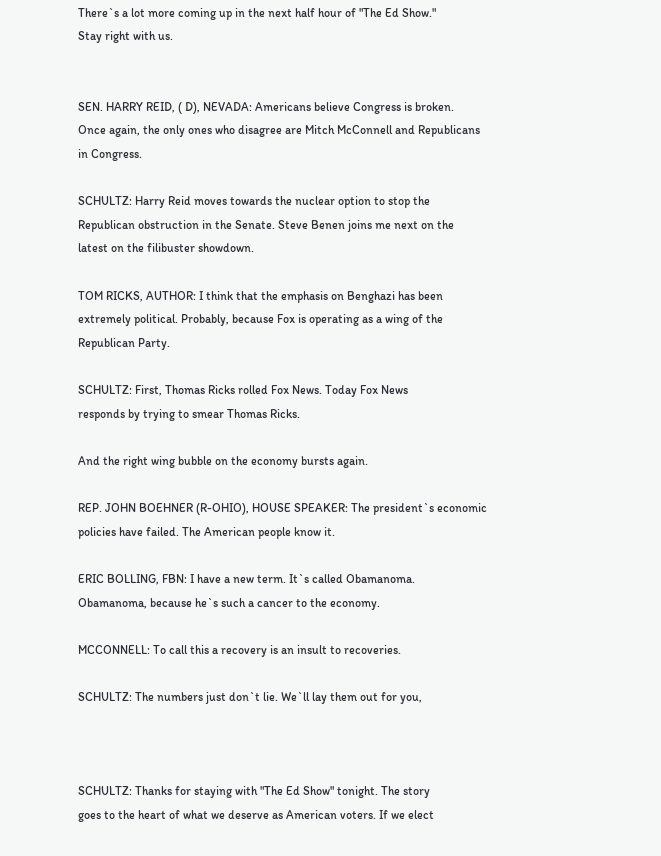There`s a lot more coming up in the next half hour of "The Ed Show."
Stay right with us.


SEN. HARRY REID, ( D), NEVADA: Americans believe Congress is broken.
Once again, the only ones who disagree are Mitch McConnell and Republicans
in Congress.

SCHULTZ: Harry Reid moves towards the nuclear option to stop the
Republican obstruction in the Senate. Steve Benen joins me next on the
latest on the filibuster showdown.

TOM RICKS, AUTHOR: I think that the emphasis on Benghazi has been
extremely political. Probably, because Fox is operating as a wing of the
Republican Party.

SCHULTZ: First, Thomas Ricks rolled Fox News. Today Fox News
responds by trying to smear Thomas Ricks.

And the right wing bubble on the economy bursts again.

REP. JOHN BOEHNER (R-OHIO), HOUSE SPEAKER: The president`s economic
policies have failed. The American people know it.

ERIC BOLLING, FBN: I have a new term. It`s called Obamanoma.
Obamanoma, because he`s such a cancer to the economy.

MCCONNELL: To call this a recovery is an insult to recoveries.

SCHULTZ: The numbers just don`t lie. We`ll lay them out for you,



SCHULTZ: Thanks for staying with "The Ed Show" tonight. The story
goes to the heart of what we deserve as American voters. If we elect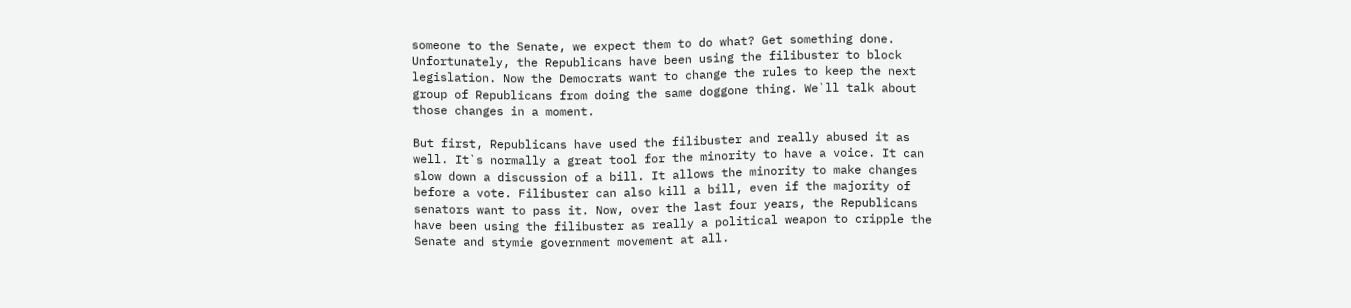someone to the Senate, we expect them to do what? Get something done.
Unfortunately, the Republicans have been using the filibuster to block
legislation. Now the Democrats want to change the rules to keep the next
group of Republicans from doing the same doggone thing. We`ll talk about
those changes in a moment.

But first, Republicans have used the filibuster and really abused it as
well. It`s normally a great tool for the minority to have a voice. It can
slow down a discussion of a bill. It allows the minority to make changes
before a vote. Filibuster can also kill a bill, even if the majority of
senators want to pass it. Now, over the last four years, the Republicans
have been using the filibuster as really a political weapon to cripple the
Senate and stymie government movement at all.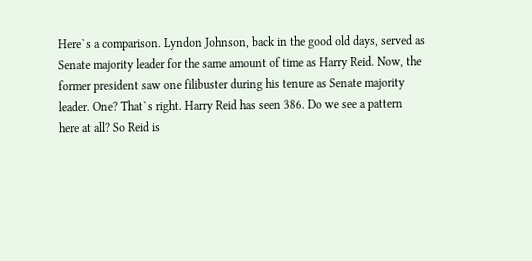Here`s a comparison. Lyndon Johnson, back in the good old days, served as
Senate majority leader for the same amount of time as Harry Reid. Now, the
former president saw one filibuster during his tenure as Senate majority
leader. One? That`s right. Harry Reid has seen 386. Do we see a pattern
here at all? So Reid is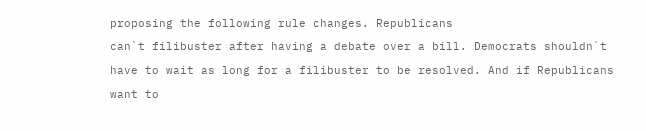proposing the following rule changes. Republicans
can`t filibuster after having a debate over a bill. Democrats shouldn`t
have to wait as long for a filibuster to be resolved. And if Republicans
want to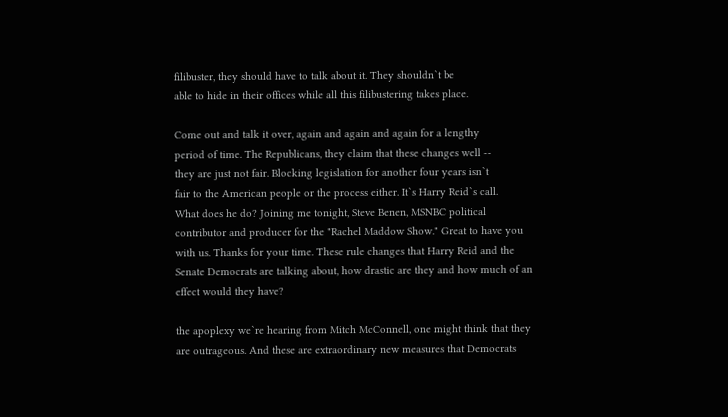filibuster, they should have to talk about it. They shouldn`t be
able to hide in their offices while all this filibustering takes place.

Come out and talk it over, again and again and again for a lengthy
period of time. The Republicans, they claim that these changes well --
they are just not fair. Blocking legislation for another four years isn`t
fair to the American people or the process either. It`s Harry Reid`s call.
What does he do? Joining me tonight, Steve Benen, MSNBC political
contributor and producer for the "Rachel Maddow Show." Great to have you
with us. Thanks for your time. These rule changes that Harry Reid and the
Senate Democrats are talking about, how drastic are they and how much of an
effect would they have?

the apoplexy we`re hearing from Mitch McConnell, one might think that they
are outrageous. And these are extraordinary new measures that Democrats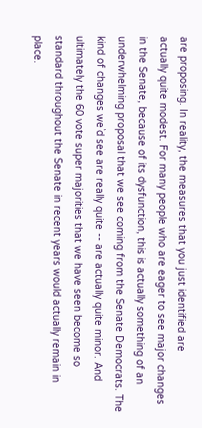are proposing. In reality, the measures that you just identified are
actually quite modest. For many people who are eager to see major changes
in the Senate, because of its dysfunction, this is actually something of an
underwhelming proposal that we see coming from the Senate Democrats. The
kind of changes we`d see are really quite -- are actually quite minor. And
ultimately the 60 vote super majorities that we have seen become so
standard throughout the Senate in recent years would actually remain in
place.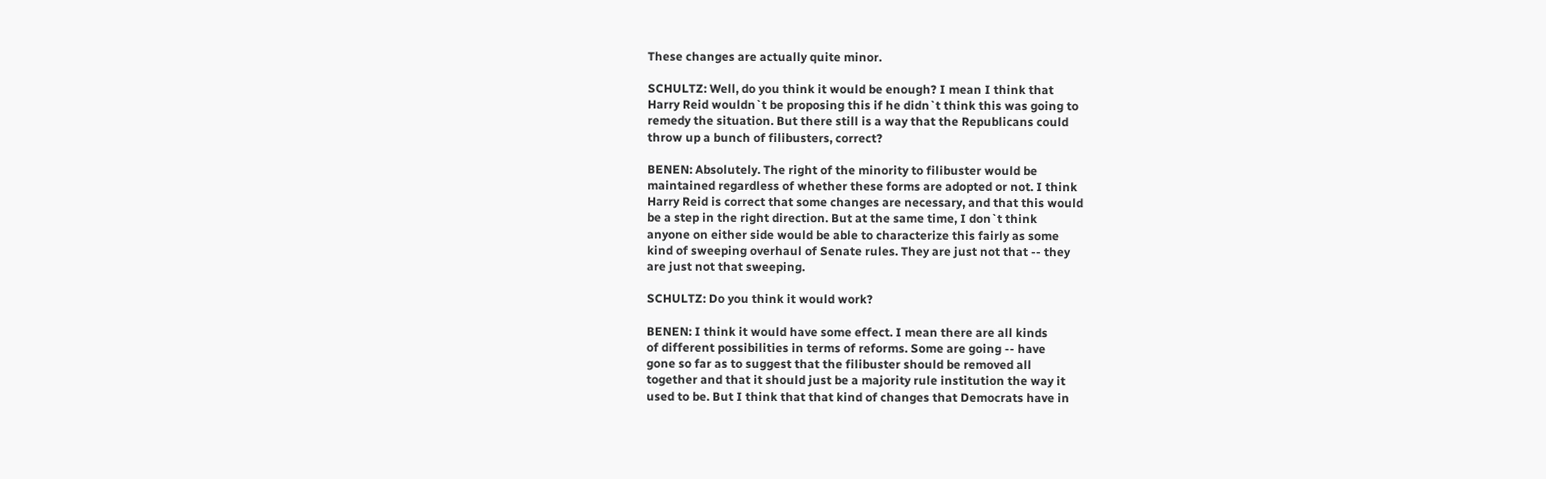These changes are actually quite minor.

SCHULTZ: Well, do you think it would be enough? I mean I think that
Harry Reid wouldn`t be proposing this if he didn`t think this was going to
remedy the situation. But there still is a way that the Republicans could
throw up a bunch of filibusters, correct?

BENEN: Absolutely. The right of the minority to filibuster would be
maintained regardless of whether these forms are adopted or not. I think
Harry Reid is correct that some changes are necessary, and that this would
be a step in the right direction. But at the same time, I don`t think
anyone on either side would be able to characterize this fairly as some
kind of sweeping overhaul of Senate rules. They are just not that -- they
are just not that sweeping.

SCHULTZ: Do you think it would work?

BENEN: I think it would have some effect. I mean there are all kinds
of different possibilities in terms of reforms. Some are going -- have
gone so far as to suggest that the filibuster should be removed all
together and that it should just be a majority rule institution the way it
used to be. But I think that that kind of changes that Democrats have in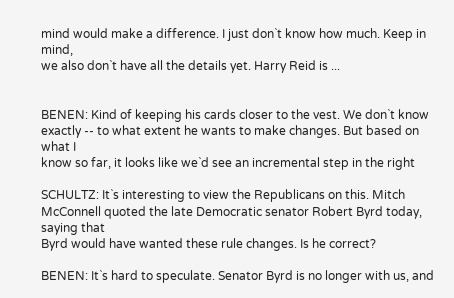mind would make a difference. I just don`t know how much. Keep in mind,
we also don`t have all the details yet. Harry Reid is ...


BENEN: Kind of keeping his cards closer to the vest. We don`t know
exactly -- to what extent he wants to make changes. But based on what I
know so far, it looks like we`d see an incremental step in the right

SCHULTZ: It`s interesting to view the Republicans on this. Mitch
McConnell quoted the late Democratic senator Robert Byrd today, saying that
Byrd would have wanted these rule changes. Is he correct?

BENEN: It`s hard to speculate. Senator Byrd is no longer with us, and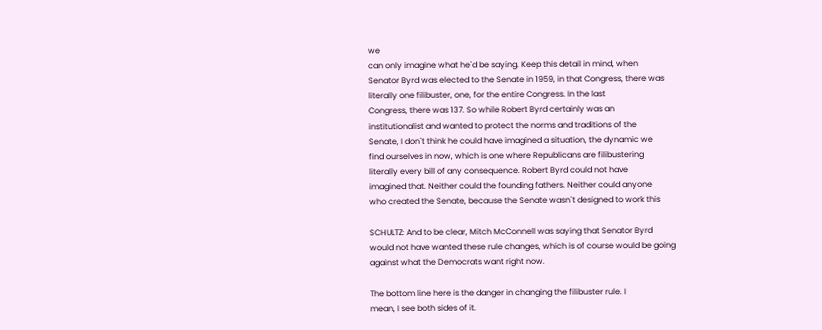we
can only imagine what he`d be saying. Keep this detail in mind, when
Senator Byrd was elected to the Senate in 1959, in that Congress, there was
literally one filibuster, one, for the entire Congress. In the last
Congress, there was 137. So while Robert Byrd certainly was an
institutionalist and wanted to protect the norms and traditions of the
Senate, I don`t think he could have imagined a situation, the dynamic we
find ourselves in now, which is one where Republicans are filibustering
literally every bill of any consequence. Robert Byrd could not have
imagined that. Neither could the founding fathers. Neither could anyone
who created the Senate, because the Senate wasn`t designed to work this

SCHULTZ: And to be clear, Mitch McConnell was saying that Senator Byrd
would not have wanted these rule changes, which is of course would be going
against what the Democrats want right now.

The bottom line here is the danger in changing the filibuster rule. I
mean, I see both sides of it.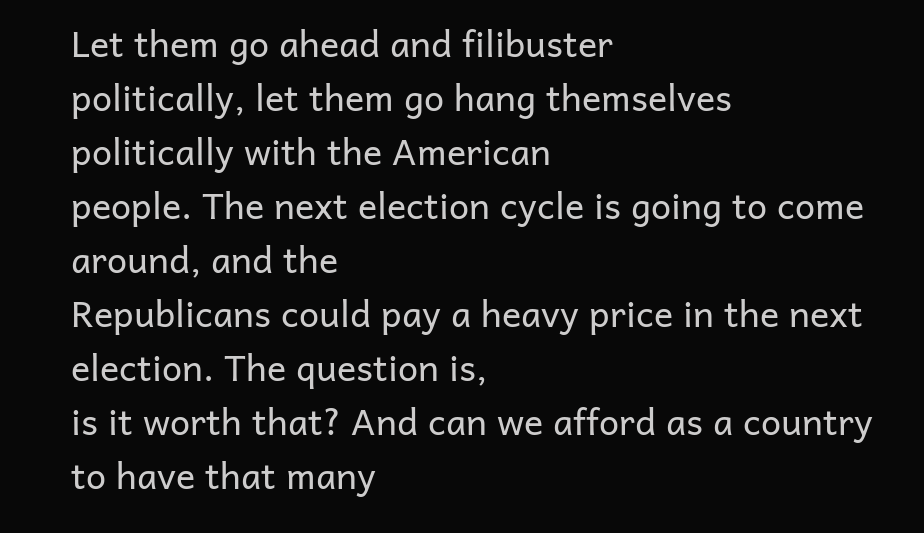Let them go ahead and filibuster
politically, let them go hang themselves politically with the American
people. The next election cycle is going to come around, and the
Republicans could pay a heavy price in the next election. The question is,
is it worth that? And can we afford as a country to have that many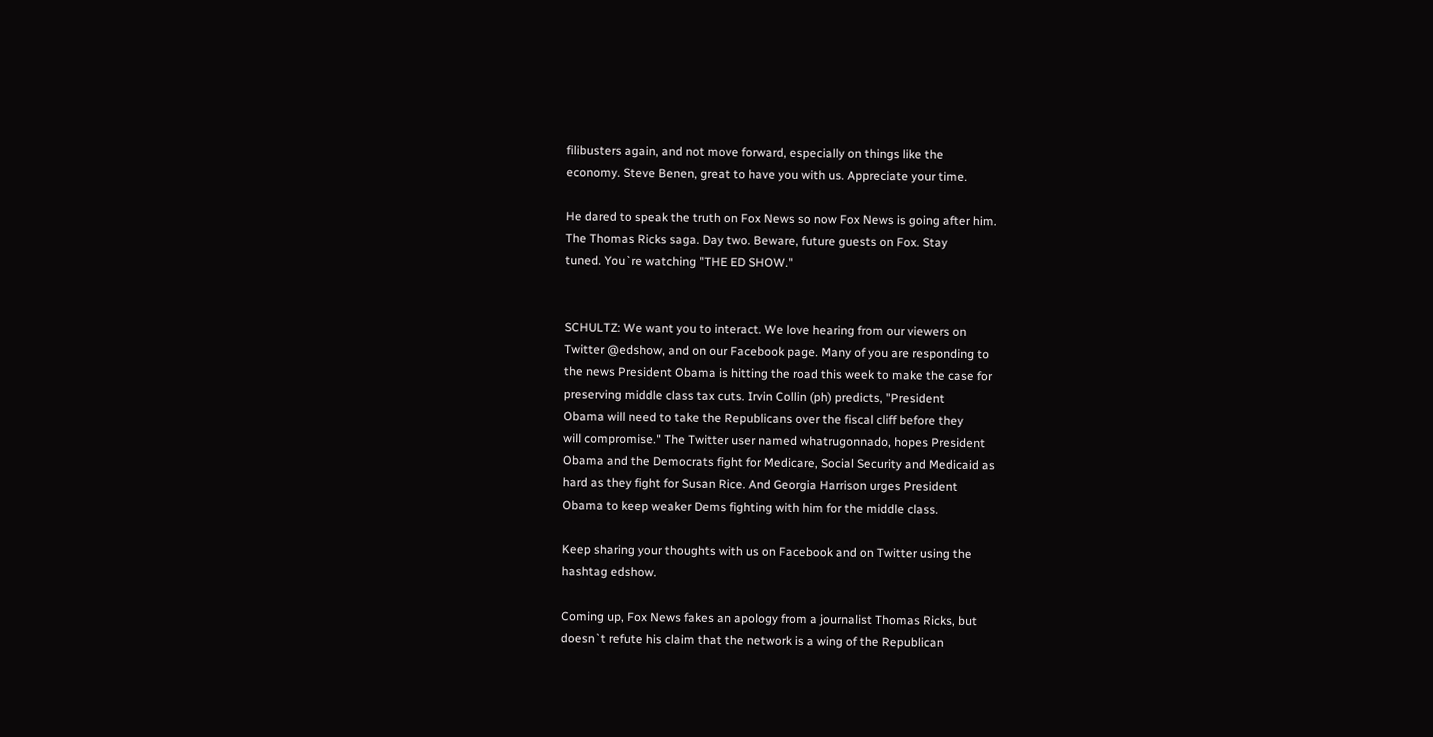filibusters again, and not move forward, especially on things like the
economy. Steve Benen, great to have you with us. Appreciate your time.

He dared to speak the truth on Fox News so now Fox News is going after him.
The Thomas Ricks saga. Day two. Beware, future guests on Fox. Stay
tuned. You`re watching "THE ED SHOW."


SCHULTZ: We want you to interact. We love hearing from our viewers on
Twitter @edshow, and on our Facebook page. Many of you are responding to
the news President Obama is hitting the road this week to make the case for
preserving middle class tax cuts. Irvin Collin (ph) predicts, "President
Obama will need to take the Republicans over the fiscal cliff before they
will compromise." The Twitter user named whatrugonnado, hopes President
Obama and the Democrats fight for Medicare, Social Security and Medicaid as
hard as they fight for Susan Rice. And Georgia Harrison urges President
Obama to keep weaker Dems fighting with him for the middle class.

Keep sharing your thoughts with us on Facebook and on Twitter using the
hashtag edshow.

Coming up, Fox News fakes an apology from a journalist Thomas Ricks, but
doesn`t refute his claim that the network is a wing of the Republican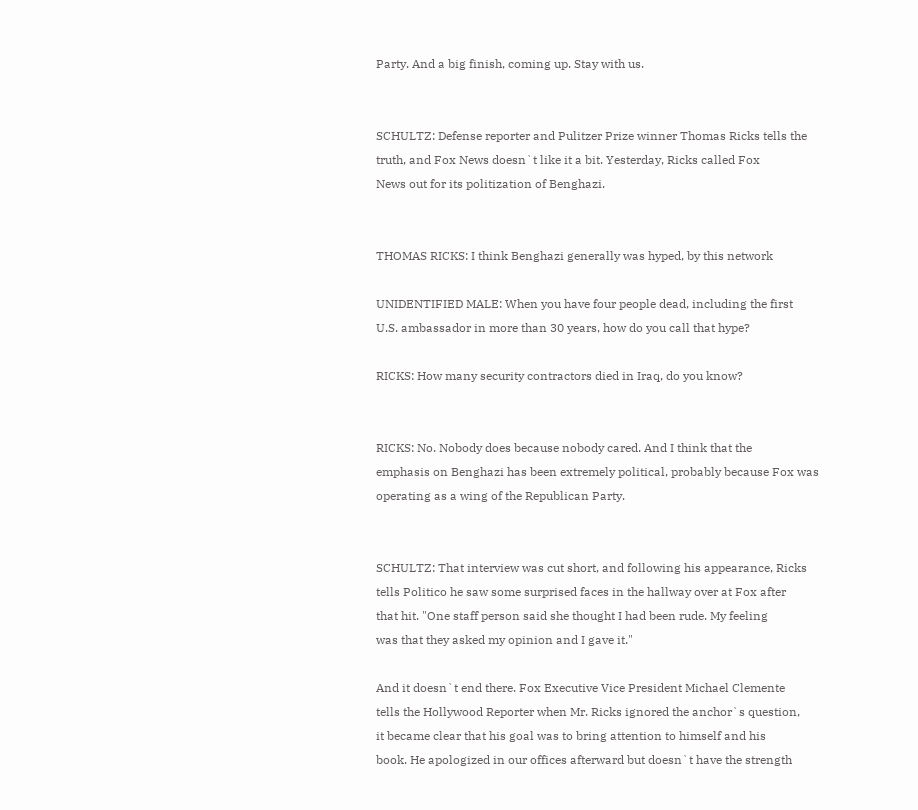Party. And a big finish, coming up. Stay with us.


SCHULTZ: Defense reporter and Pulitzer Prize winner Thomas Ricks tells the
truth, and Fox News doesn`t like it a bit. Yesterday, Ricks called Fox
News out for its politization of Benghazi.


THOMAS RICKS: I think Benghazi generally was hyped, by this network

UNIDENTIFIED MALE: When you have four people dead, including the first
U.S. ambassador in more than 30 years, how do you call that hype?

RICKS: How many security contractors died in Iraq, do you know?


RICKS: No. Nobody does because nobody cared. And I think that the
emphasis on Benghazi has been extremely political, probably because Fox was
operating as a wing of the Republican Party.


SCHULTZ: That interview was cut short, and following his appearance, Ricks
tells Politico he saw some surprised faces in the hallway over at Fox after
that hit. "One staff person said she thought I had been rude. My feeling
was that they asked my opinion and I gave it."

And it doesn`t end there. Fox Executive Vice President Michael Clemente
tells the Hollywood Reporter when Mr. Ricks ignored the anchor`s question,
it became clear that his goal was to bring attention to himself and his
book. He apologized in our offices afterward but doesn`t have the strength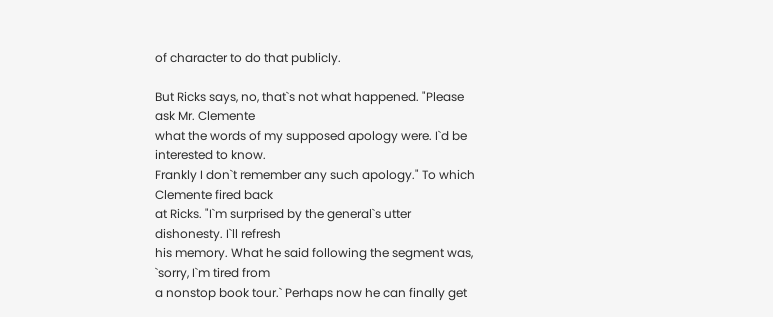of character to do that publicly.

But Ricks says, no, that`s not what happened. "Please ask Mr. Clemente
what the words of my supposed apology were. I`d be interested to know.
Frankly I don`t remember any such apology." To which Clemente fired back
at Ricks. "I`m surprised by the general`s utter dishonesty. I`ll refresh
his memory. What he said following the segment was, `sorry, I`m tired from
a nonstop book tour.` Perhaps now he can finally get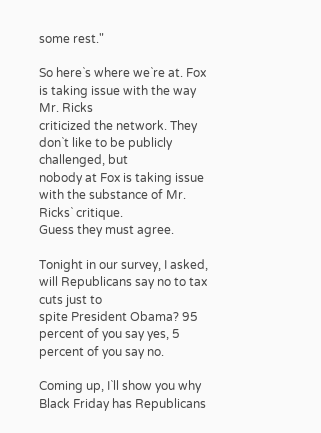some rest."

So here`s where we`re at. Fox is taking issue with the way Mr. Ricks
criticized the network. They don`t like to be publicly challenged, but
nobody at Fox is taking issue with the substance of Mr. Ricks` critique.
Guess they must agree.

Tonight in our survey, I asked, will Republicans say no to tax cuts just to
spite President Obama? 95 percent of you say yes, 5 percent of you say no.

Coming up, I`ll show you why Black Friday has Republicans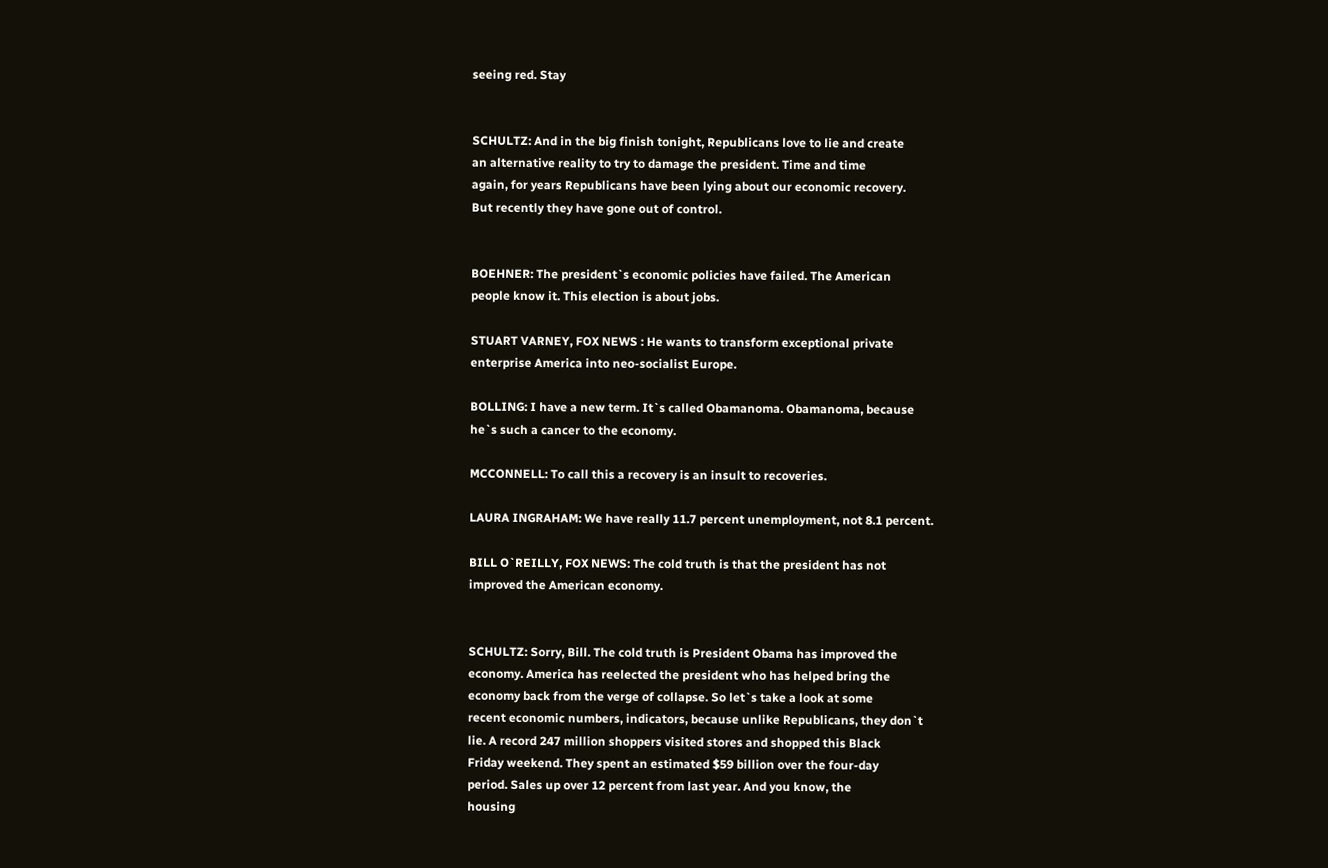seeing red. Stay


SCHULTZ: And in the big finish tonight, Republicans love to lie and create
an alternative reality to try to damage the president. Time and time
again, for years Republicans have been lying about our economic recovery.
But recently they have gone out of control.


BOEHNER: The president`s economic policies have failed. The American
people know it. This election is about jobs.

STUART VARNEY, FOX NEWS : He wants to transform exceptional private
enterprise America into neo-socialist Europe.

BOLLING: I have a new term. It`s called Obamanoma. Obamanoma, because
he`s such a cancer to the economy.

MCCONNELL: To call this a recovery is an insult to recoveries.

LAURA INGRAHAM: We have really 11.7 percent unemployment, not 8.1 percent.

BILL O`REILLY, FOX NEWS: The cold truth is that the president has not
improved the American economy.


SCHULTZ: Sorry, Bill. The cold truth is President Obama has improved the
economy. America has reelected the president who has helped bring the
economy back from the verge of collapse. So let`s take a look at some
recent economic numbers, indicators, because unlike Republicans, they don`t
lie. A record 247 million shoppers visited stores and shopped this Black
Friday weekend. They spent an estimated $59 billion over the four-day
period. Sales up over 12 percent from last year. And you know, the
housing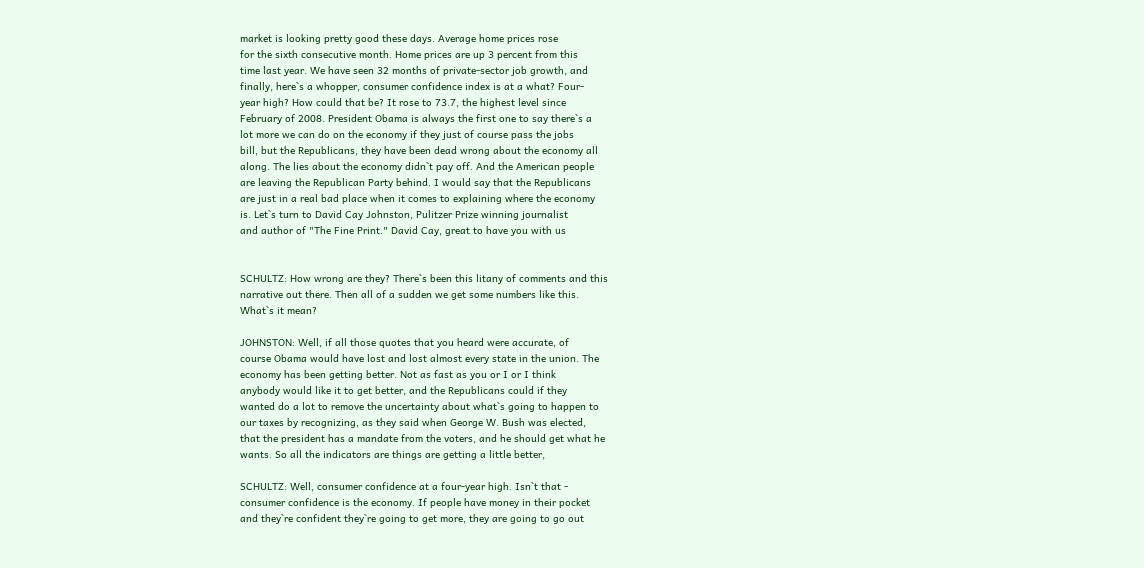market is looking pretty good these days. Average home prices rose
for the sixth consecutive month. Home prices are up 3 percent from this
time last year. We have seen 32 months of private-sector job growth, and
finally, here`s a whopper, consumer confidence index is at a what? Four-
year high? How could that be? It rose to 73.7, the highest level since
February of 2008. President Obama is always the first one to say there`s a
lot more we can do on the economy if they just of course pass the jobs
bill, but the Republicans, they have been dead wrong about the economy all
along. The lies about the economy didn`t pay off. And the American people
are leaving the Republican Party behind. I would say that the Republicans
are just in a real bad place when it comes to explaining where the economy
is. Let`s turn to David Cay Johnston, Pulitzer Prize winning journalist
and author of "The Fine Print." David Cay, great to have you with us


SCHULTZ: How wrong are they? There`s been this litany of comments and this
narrative out there. Then all of a sudden we get some numbers like this.
What`s it mean?

JOHNSTON: Well, if all those quotes that you heard were accurate, of
course Obama would have lost and lost almost every state in the union. The
economy has been getting better. Not as fast as you or I or I think
anybody would like it to get better, and the Republicans could if they
wanted do a lot to remove the uncertainty about what`s going to happen to
our taxes by recognizing, as they said when George W. Bush was elected,
that the president has a mandate from the voters, and he should get what he
wants. So all the indicators are things are getting a little better,

SCHULTZ: Well, consumer confidence at a four-year high. Isn`t that -
consumer confidence is the economy. If people have money in their pocket
and they`re confident they`re going to get more, they are going to go out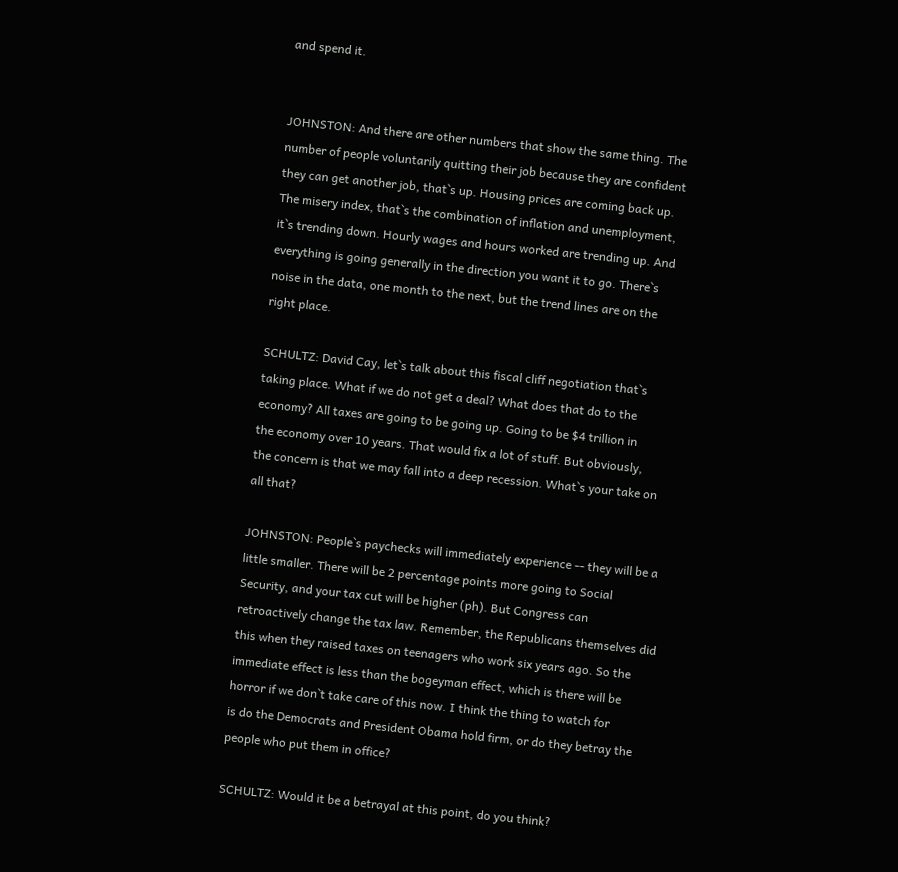and spend it.


JOHNSTON: And there are other numbers that show the same thing. The
number of people voluntarily quitting their job because they are confident
they can get another job, that`s up. Housing prices are coming back up.
The misery index, that`s the combination of inflation and unemployment,
it`s trending down. Hourly wages and hours worked are trending up. And
everything is going generally in the direction you want it to go. There`s
noise in the data, one month to the next, but the trend lines are on the
right place.

SCHULTZ: David Cay, let`s talk about this fiscal cliff negotiation that`s
taking place. What if we do not get a deal? What does that do to the
economy? All taxes are going to be going up. Going to be $4 trillion in
the economy over 10 years. That would fix a lot of stuff. But obviously,
the concern is that we may fall into a deep recession. What`s your take on
all that?

JOHNSTON: People`s paychecks will immediately experience -- they will be a
little smaller. There will be 2 percentage points more going to Social
Security, and your tax cut will be higher (ph). But Congress can
retroactively change the tax law. Remember, the Republicans themselves did
this when they raised taxes on teenagers who work six years ago. So the
immediate effect is less than the bogeyman effect, which is there will be
horror if we don`t take care of this now. I think the thing to watch for
is do the Democrats and President Obama hold firm, or do they betray the
people who put them in office?

SCHULTZ: Would it be a betrayal at this point, do you think?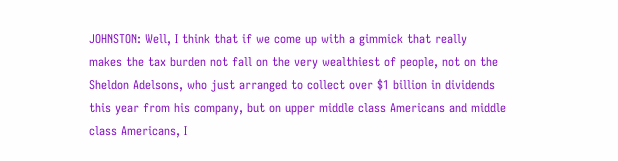JOHNSTON: Well, I think that if we come up with a gimmick that really
makes the tax burden not fall on the very wealthiest of people, not on the
Sheldon Adelsons, who just arranged to collect over $1 billion in dividends
this year from his company, but on upper middle class Americans and middle
class Americans, I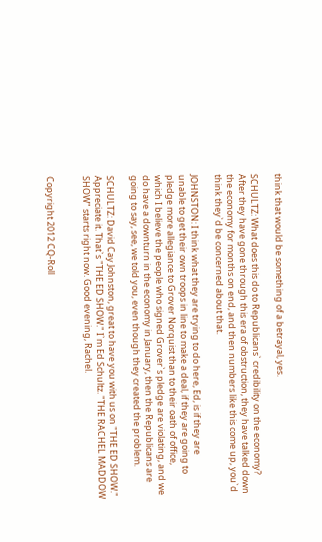think that would be something of a betrayal, yes.

SCHULTZ: What does this do to Republicans` credibility on the economy?
After they have gone through this era of obstruction, they have talked down
the economy for months on end, and then numbers like this come up, you`d
think they`d be concerned about that.

JOHNSTON: I think what they are trying to do here, Ed, is if they are
unable to get their own troops in line to make a deal, if they are going to
pledge more allegiance to Grover Norquist than to their oath of office,
which I believe the people who signed Grover`s pledge are violating, and we
do have a downturn in the economy in January, then the Republicans are
going to say, see, we told you, even though they created the problem.

SCHULTZ: David Cay Johnston, great to have you with us on "THE ED SHOW."
Appreciate it. That`s "THE ED SHOW." I`m Ed Schultz. "THE RACHEL MADDOW
SHOW" starts right now. Good evening, Rachel.


Copyright 2012 CQ-Roll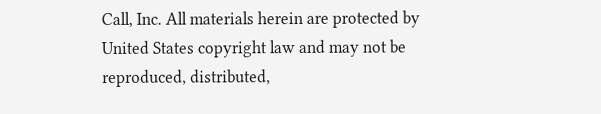Call, Inc. All materials herein are protected by
United States copyright law and may not be reproduced, distributed,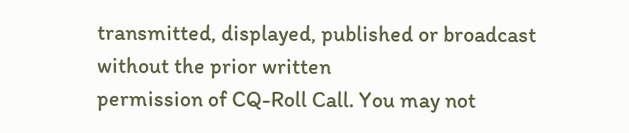transmitted, displayed, published or broadcast without the prior written
permission of CQ-Roll Call. You may not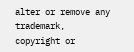alter or remove any trademark,
copyright or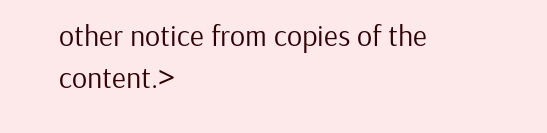other notice from copies of the content.>